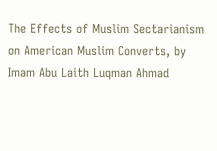The Effects of Muslim Sectarianism on American Muslim Converts, by Imam Abu Laith Luqman Ahmad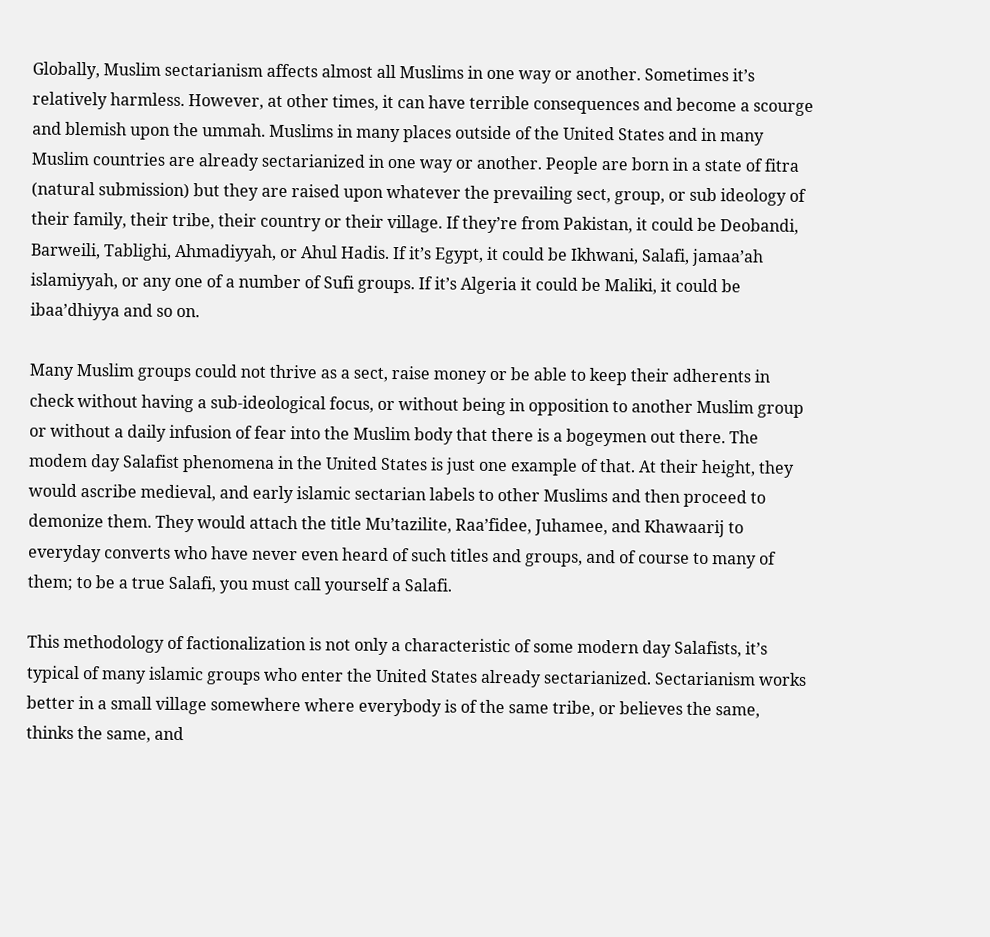Globally, Muslim sectarianism affects almost all Muslims in one way or another. Sometimes it’s relatively harmless. However, at other times, it can have terrible consequences and become a scourge and blemish upon the ummah. Muslims in many places outside of the United States and in many Muslim countries are already sectarianized in one way or another. People are born in a state of fitra (natural submission) but they are raised upon whatever the prevailing sect, group, or sub ideology of their family, their tribe, their country or their village. If they’re from Pakistan, it could be Deobandi, Barweili, Tablighi, Ahmadiyyah, or Ahul Hadis. If it’s Egypt, it could be Ikhwani, Salafi, jamaa’ah islamiyyah, or any one of a number of Sufi groups. If it’s Algeria it could be Maliki, it could be ibaa’dhiyya and so on.

Many Muslim groups could not thrive as a sect, raise money or be able to keep their adherents in check without having a sub-ideological focus, or without being in opposition to another Muslim group or without a daily infusion of fear into the Muslim body that there is a bogeymen out there. The modem day Salafist phenomena in the United States is just one example of that. At their height, they would ascribe medieval, and early islamic sectarian labels to other Muslims and then proceed to demonize them. They would attach the title Mu’tazilite, Raa’fidee, Juhamee, and Khawaarij to everyday converts who have never even heard of such titles and groups, and of course to many of them; to be a true Salafi, you must call yourself a Salafi.

This methodology of factionalization is not only a characteristic of some modern day Salafists, it’s typical of many islamic groups who enter the United States already sectarianized. Sectarianism works better in a small village somewhere where everybody is of the same tribe, or believes the same, thinks the same, and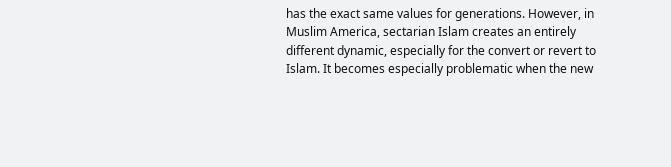has the exact same values for generations. However, in Muslim America, sectarian Islam creates an entirely different dynamic, especially for the convert or revert to Islam. It becomes especially problematic when the new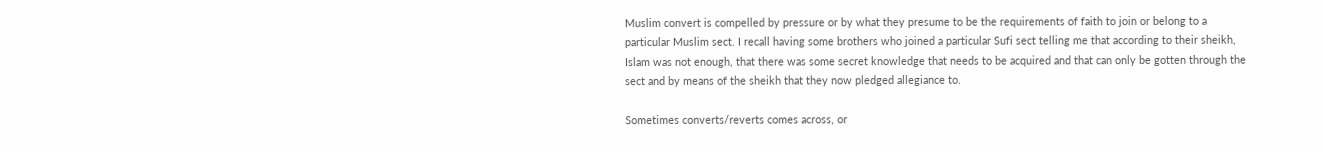Muslim convert is compelled by pressure or by what they presume to be the requirements of faith to join or belong to a particular Muslim sect. I recall having some brothers who joined a particular Sufi sect telling me that according to their sheikh, Islam was not enough, that there was some secret knowledge that needs to be acquired and that can only be gotten through the sect and by means of the sheikh that they now pledged allegiance to.

Sometimes converts/reverts comes across, or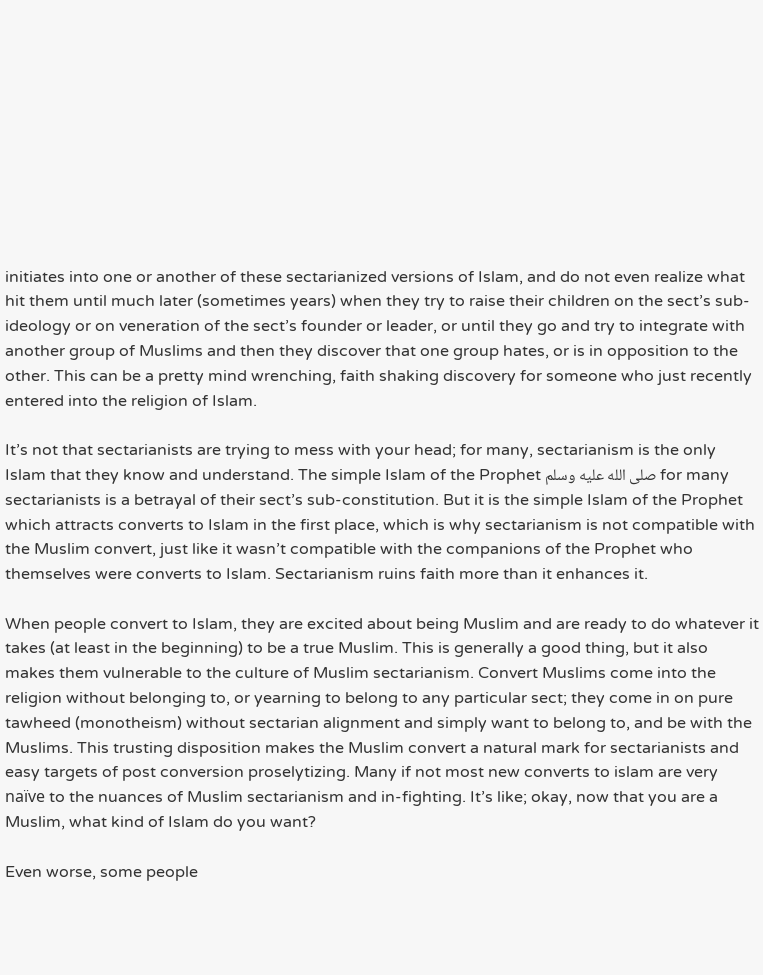initiates into one or another of these sectarianized versions of Islam, and do not even realize what hit them until much later (sometimes years) when they try to raise their children on the sect’s sub-ideology or on veneration of the sect’s founder or leader, or until they go and try to integrate with another group of Muslims and then they discover that one group hates, or is in opposition to the other. This can be a pretty mind wrenching, faith shaking discovery for someone who just recently entered into the religion of Islam.

It’s not that sectarianists are trying to mess with your head; for many, sectarianism is the only Islam that they know and understand. The simple Islam of the Prophet صلى الله عليه وسلم for many sectarianists is a betrayal of their sect’s sub-constitution. But it is the simple Islam of the Prophet which attracts converts to Islam in the first place, which is why sectarianism is not compatible with the Muslim convert, just like it wasn’t compatible with the companions of the Prophet who themselves were converts to Islam. Sectarianism ruins faith more than it enhances it.

When people convert to Islam, they are excited about being Muslim and are ready to do whatever it takes (at least in the beginning) to be a true Muslim. This is generally a good thing, but it also makes them vulnerable to the culture of Muslim sectarianism. Convert Muslims come into the religion without belonging to, or yearning to belong to any particular sect; they come in on pure tawheed (monotheism) without sectarian alignment and simply want to belong to, and be with the Muslims. This trusting disposition makes the Muslim convert a natural mark for sectarianists and easy targets of post conversion proselytizing. Many if not most new converts to islam are very naïve to the nuances of Muslim sectarianism and in-fighting. It’s like; okay, now that you are a Muslim, what kind of Islam do you want?

Even worse, some people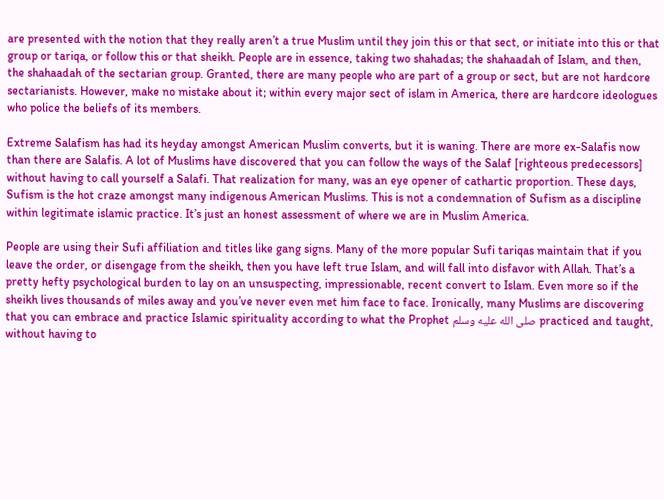are presented with the notion that they really aren’t a true Muslim until they join this or that sect, or initiate into this or that group or tariqa, or follow this or that sheikh. People are in essence, taking two shahadas; the shahaadah of Islam, and then, the shahaadah of the sectarian group. Granted, there are many people who are part of a group or sect, but are not hardcore sectarianists. However, make no mistake about it; within every major sect of islam in America, there are hardcore ideologues who police the beliefs of its members.

Extreme Salafism has had its heyday amongst American Muslim converts, but it is waning. There are more ex-Salafis now than there are Salafis. A lot of Muslims have discovered that you can follow the ways of the Salaf [righteous predecessors] without having to call yourself a Salafi. That realization for many, was an eye opener of cathartic proportion. These days, Sufism is the hot craze amongst many indigenous American Muslims. This is not a condemnation of Sufism as a discipline within legitimate islamic practice. It’s just an honest assessment of where we are in Muslim America.

People are using their Sufi affiliation and titles like gang signs. Many of the more popular Sufi tariqas maintain that if you leave the order, or disengage from the sheikh, then you have left true Islam, and will fall into disfavor with Allah. That’s a pretty hefty psychological burden to lay on an unsuspecting, impressionable, recent convert to Islam. Even more so if the sheikh lives thousands of miles away and you’ve never even met him face to face. Ironically, many Muslims are discovering that you can embrace and practice Islamic spirituality according to what the Prophet صلى الله عليه وسلم practiced and taught, without having to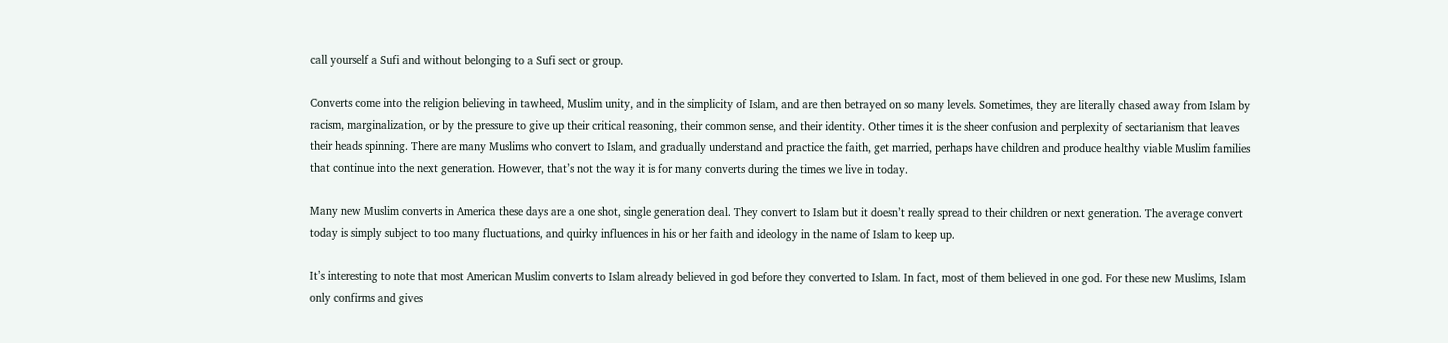call yourself a Sufi and without belonging to a Sufi sect or group.

Converts come into the religion believing in tawheed, Muslim unity, and in the simplicity of Islam, and are then betrayed on so many levels. Sometimes, they are literally chased away from Islam by racism, marginalization, or by the pressure to give up their critical reasoning, their common sense, and their identity. Other times it is the sheer confusion and perplexity of sectarianism that leaves their heads spinning. There are many Muslims who convert to Islam, and gradually understand and practice the faith, get married, perhaps have children and produce healthy viable Muslim families that continue into the next generation. However, that’s not the way it is for many converts during the times we live in today.

Many new Muslim converts in America these days are a one shot, single generation deal. They convert to Islam but it doesn’t really spread to their children or next generation. The average convert today is simply subject to too many fluctuations, and quirky influences in his or her faith and ideology in the name of Islam to keep up.

It’s interesting to note that most American Muslim converts to Islam already believed in god before they converted to Islam. In fact, most of them believed in one god. For these new Muslims, Islam only confirms and gives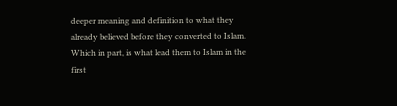deeper meaning and definition to what they already believed before they converted to Islam. Which in part, is what lead them to Islam in the first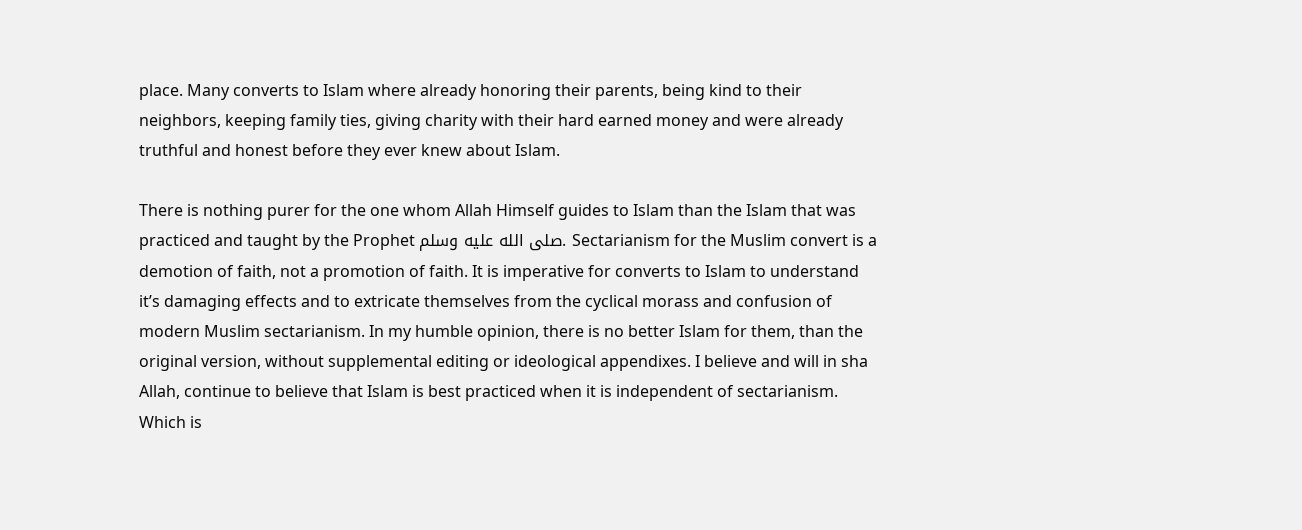place. Many converts to Islam where already honoring their parents, being kind to their neighbors, keeping family ties, giving charity with their hard earned money and were already truthful and honest before they ever knew about Islam.

There is nothing purer for the one whom Allah Himself guides to Islam than the Islam that was practiced and taught by the Prophet صلى الله عليه وسلم. Sectarianism for the Muslim convert is a demotion of faith, not a promotion of faith. It is imperative for converts to Islam to understand it’s damaging effects and to extricate themselves from the cyclical morass and confusion of modern Muslim sectarianism. In my humble opinion, there is no better Islam for them, than the original version, without supplemental editing or ideological appendixes. I believe and will in sha Allah, continue to believe that Islam is best practiced when it is independent of sectarianism. Which is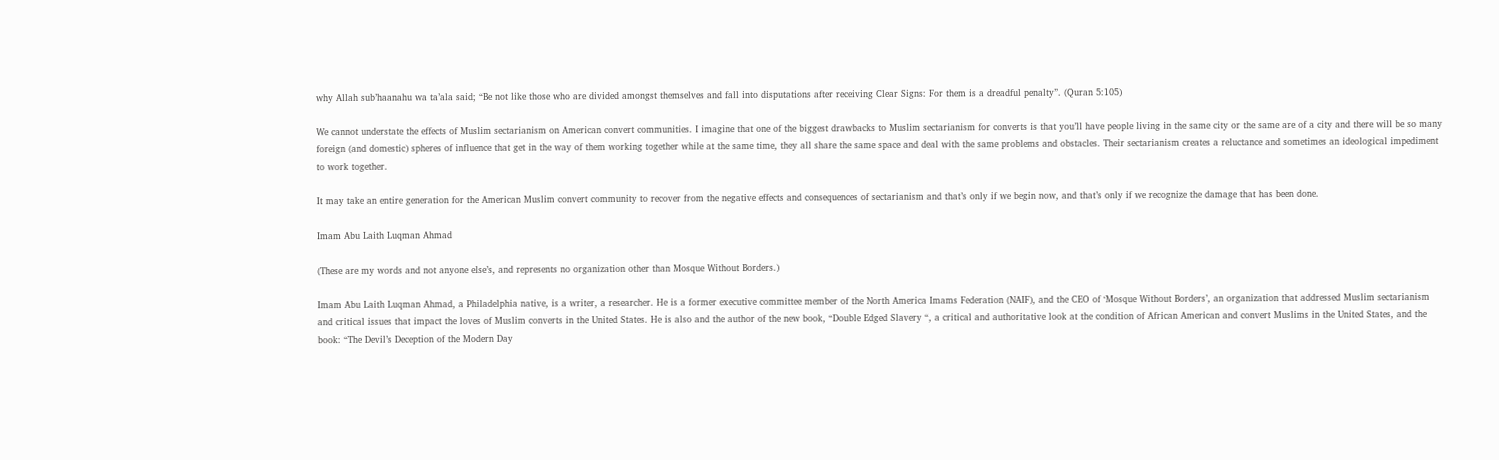why Allah sub’haanahu wa ta’ala said; “Be not like those who are divided amongst themselves and fall into disputations after receiving Clear Signs: For them is a dreadful penalty”. (Quran 5:105)

We cannot understate the effects of Muslim sectarianism on American convert communities. I imagine that one of the biggest drawbacks to Muslim sectarianism for converts is that you’ll have people living in the same city or the same are of a city and there will be so many foreign (and domestic) spheres of influence that get in the way of them working together while at the same time, they all share the same space and deal with the same problems and obstacles. Their sectarianism creates a reluctance and sometimes an ideological impediment to work together.

It may take an entire generation for the American Muslim convert community to recover from the negative effects and consequences of sectarianism and that’s only if we begin now, and that’s only if we recognize the damage that has been done.

Imam Abu Laith Luqman Ahmad

(These are my words and not anyone else’s, and represents no organization other than Mosque Without Borders.)

Imam Abu Laith Luqman Ahmad, a Philadelphia native, is a writer, a researcher. He is a former executive committee member of the North America Imams Federation (NAIF), and the CEO of ‘Mosque Without Borders’, an organization that addressed Muslim sectarianism and critical issues that impact the loves of Muslim converts in the United States. He is also and the author of the new book, “Double Edged Slavery “, a critical and authoritative look at the condition of African American and convert Muslims in the United States, and the book: “The Devil’s Deception of the Modern Day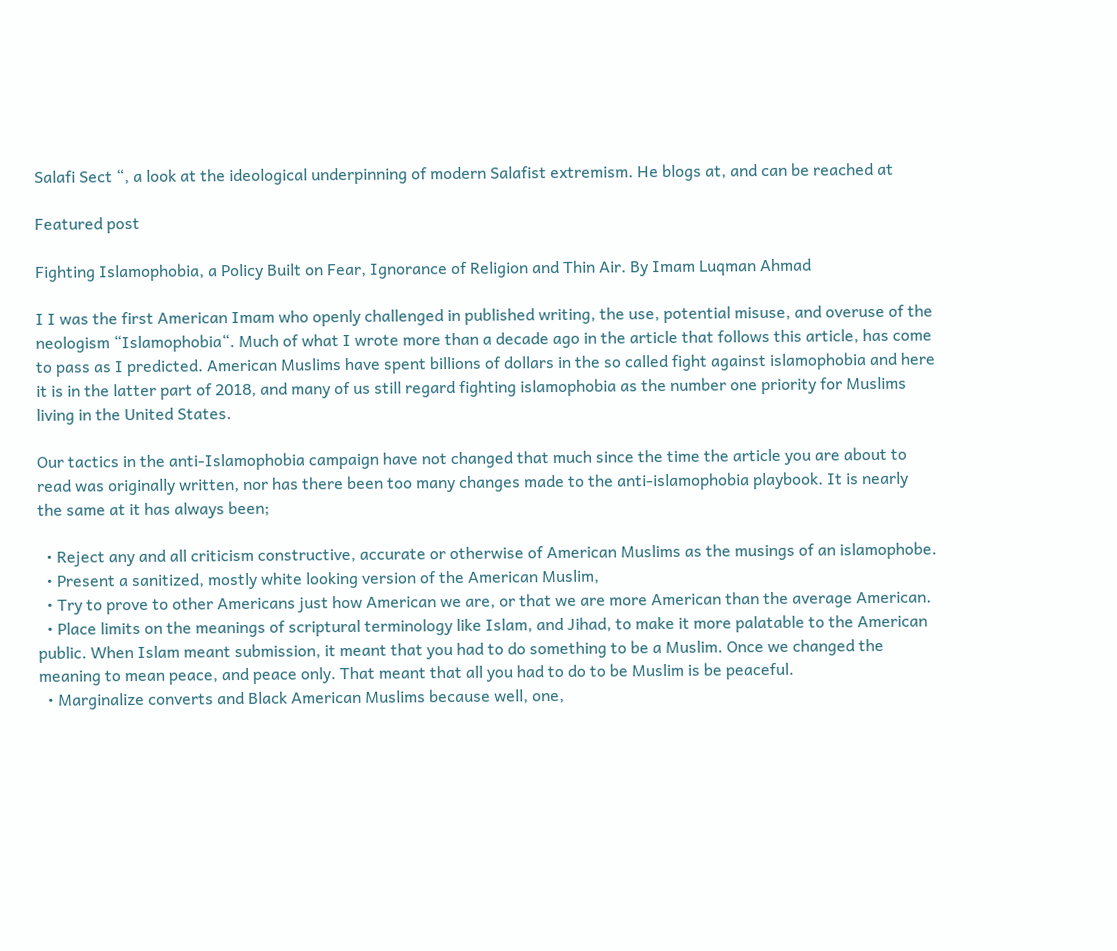Salafi Sect “, a look at the ideological underpinning of modern Salafist extremism. He blogs at, and can be reached at

Featured post

Fighting Islamophobia, a Policy Built on Fear, Ignorance of Religion and Thin Air. By Imam Luqman Ahmad

I I was the first American Imam who openly challenged in published writing, the use, potential misuse, and overuse of the neologism “Islamophobia“. Much of what I wrote more than a decade ago in the article that follows this article, has come to pass as I predicted. American Muslims have spent billions of dollars in the so called fight against islamophobia and here it is in the latter part of 2018, and many of us still regard fighting islamophobia as the number one priority for Muslims living in the United States.

Our tactics in the anti-Islamophobia campaign have not changed that much since the time the article you are about to read was originally written, nor has there been too many changes made to the anti-islamophobia playbook. It is nearly the same at it has always been;

  • Reject any and all criticism constructive, accurate or otherwise of American Muslims as the musings of an islamophobe.
  • Present a sanitized, mostly white looking version of the American Muslim,
  • Try to prove to other Americans just how American we are, or that we are more American than the average American.
  • Place limits on the meanings of scriptural terminology like Islam, and Jihad, to make it more palatable to the American public. When Islam meant submission, it meant that you had to do something to be a Muslim. Once we changed the meaning to mean peace, and peace only. That meant that all you had to do to be Muslim is be peaceful.
  • Marginalize converts and Black American Muslims because well, one,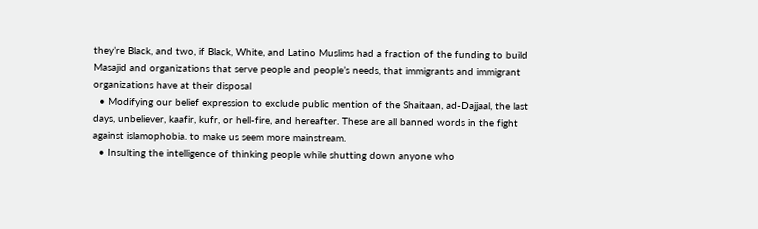they’re Black, and two, if Black, White, and Latino Muslims had a fraction of the funding to build Masajid and organizations that serve people and people’s needs, that immigrants and immigrant organizations have at their disposal
  • Modifying our belief expression to exclude public mention of the Shaitaan, ad-Dajjaal, the last days, unbeliever, kaafir, kufr, or hell-fire, and hereafter. These are all banned words in the fight against islamophobia. to make us seem more mainstream.
  • Insulting the intelligence of thinking people while shutting down anyone who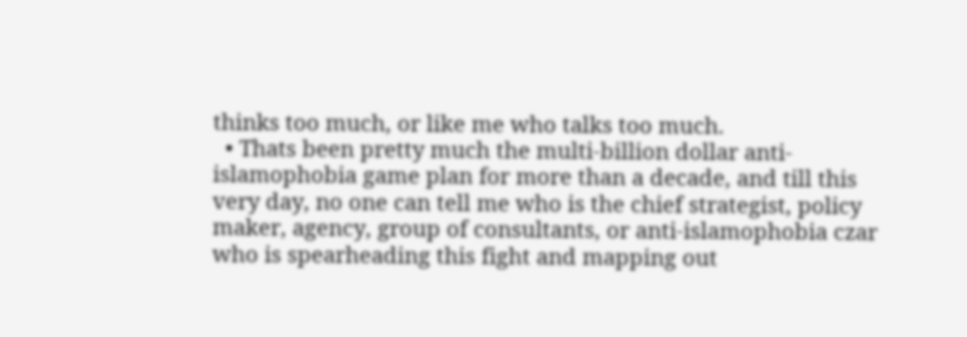thinks too much, or like me who talks too much.
  • Thats been pretty much the multi-billion dollar anti-islamophobia game plan for more than a decade, and till this very day, no one can tell me who is the chief strategist, policy maker, agency, group of consultants, or anti-islamophobia czar who is spearheading this fight and mapping out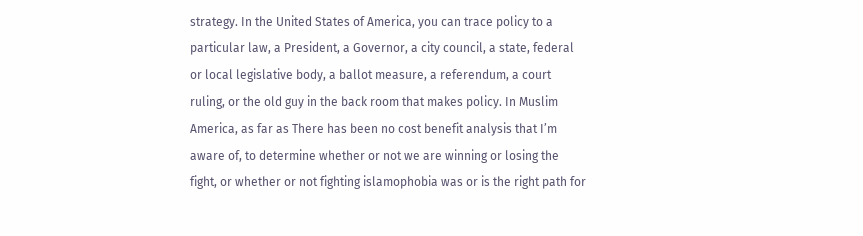strategy. In the United States of America, you can trace policy to a particular law, a President, a Governor, a city council, a state, federal or local legislative body, a ballot measure, a referendum, a court ruling, or the old guy in the back room that makes policy. In Muslim America, as far as There has been no cost benefit analysis that I’m aware of, to determine whether or not we are winning or losing the fight, or whether or not fighting islamophobia was or is the right path for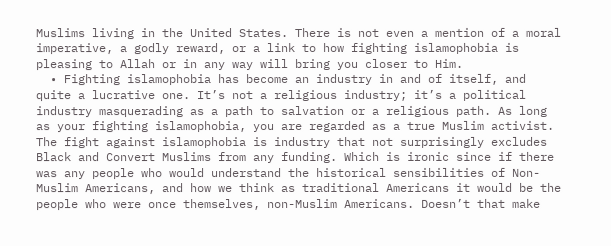Muslims living in the United States. There is not even a mention of a moral imperative, a godly reward, or a link to how fighting islamophobia is pleasing to Allah or in any way will bring you closer to Him.
  • Fighting islamophobia has become an industry in and of itself, and quite a lucrative one. It’s not a religious industry; it’s a political industry masquerading as a path to salvation or a religious path. As long as your fighting islamophobia, you are regarded as a true Muslim activist. The fight against islamophobia is industry that not surprisingly excludes Black and Convert Muslims from any funding. Which is ironic since if there was any people who would understand the historical sensibilities of Non-Muslim Americans, and how we think as traditional Americans it would be the people who were once themselves, non-Muslim Americans. Doesn’t that make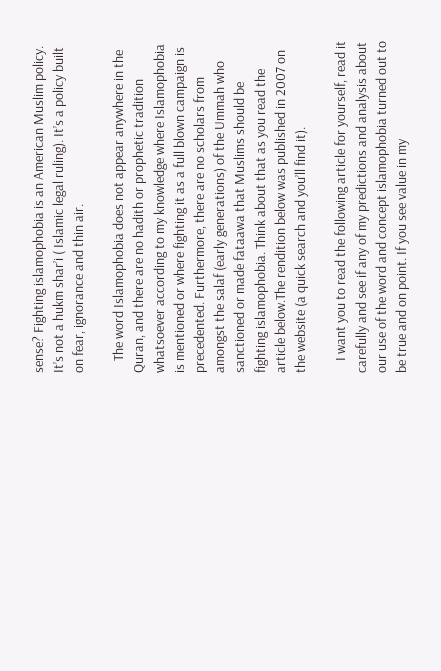sense? Fighting islamophobia is an American Muslim policy. It’s not a hukm shar’i ( Islamic legal ruling). It’s a policy built on fear, ignorance and thin air.

    The word Islamophobia does not appear anywhere in the Quran, and there are no hadith or prophetic tradition whatsoever according to my knowledge where Islamophobia is mentioned or where fighting it as a full blown campaign is precedented. Furthermore, there are no scholars from amongst the salaf (early generations) of the Ummah who sanctioned or made fataawa that Muslims should be fighting islamophobia. Think about that as you read the article below.The rendition below was published in 2007 on the website (a quick search and you’ll find it).

    I want you to read the following article for yourself, read it carefully and see if any of my predictions and analysis about our use of the word and concept islamophobia turned out to be true and on point. If you see value in my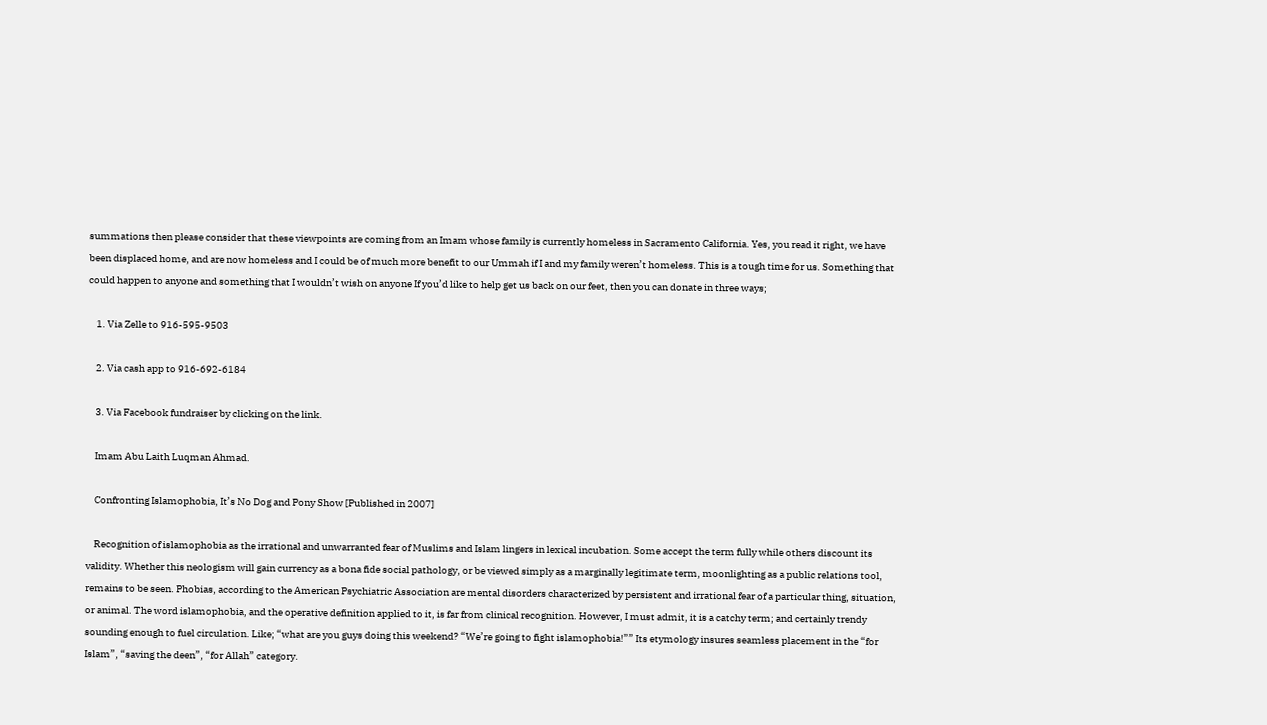summations then please consider that these viewpoints are coming from an Imam whose family is currently homeless in Sacramento California. Yes, you read it right, we have been displaced home, and are now homeless and I could be of much more benefit to our Ummah if I and my family weren’t homeless. This is a tough time for us. Something that could happen to anyone and something that I wouldn’t wish on anyone If you’d like to help get us back on our feet, then you can donate in three ways;

    1. Via Zelle to 916-595-9503

    2. Via cash app to 916-692-6184

    3. Via Facebook fundraiser by clicking on the link.

    Imam Abu Laith Luqman Ahmad.

    Confronting Islamophobia, It’s No Dog and Pony Show [Published in 2007]

    Recognition of islamophobia as the irrational and unwarranted fear of Muslims and Islam lingers in lexical incubation. Some accept the term fully while others discount its validity. Whether this neologism will gain currency as a bona fide social pathology, or be viewed simply as a marginally legitimate term, moonlighting as a public relations tool, remains to be seen. Phobias, according to the American Psychiatric Association are mental disorders characterized by persistent and irrational fear of a particular thing, situation, or animal. The word islamophobia, and the operative definition applied to it, is far from clinical recognition. However, I must admit, it is a catchy term; and certainly trendy sounding enough to fuel circulation. Like; “what are you guys doing this weekend? “We’re going to fight islamophobia!”” Its etymology insures seamless placement in the “for Islam”, “saving the deen”, “for Allah” category.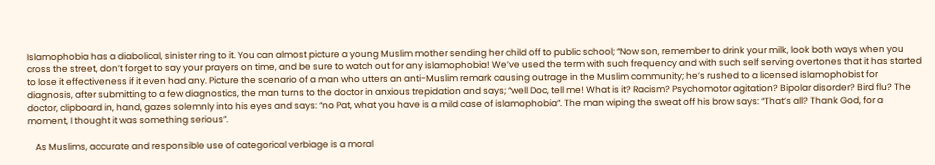Islamophobia has a diabolical, sinister ring to it. You can almost picture a young Muslim mother sending her child off to public school; “Now son, remember to drink your milk, look both ways when you cross the street, don’t forget to say your prayers on time, and be sure to watch out for any islamophobia! We’ve used the term with such frequency and with such self serving overtones that it has started to lose it effectiveness if it even had any. Picture the scenario of a man who utters an anti-Muslim remark causing outrage in the Muslim community; he’s rushed to a licensed islamophobist for diagnosis, after submitting to a few diagnostics, the man turns to the doctor in anxious trepidation and says; “well Doc, tell me! What is it? Racism? Psychomotor agitation? Bipolar disorder? Bird flu? The doctor, clipboard in, hand, gazes solemnly into his eyes and says: “no Pat, what you have is a mild case of islamophobia”. The man wiping the sweat off his brow says: “That’s all? Thank God, for a moment, I thought it was something serious”.

    As Muslims, accurate and responsible use of categorical verbiage is a moral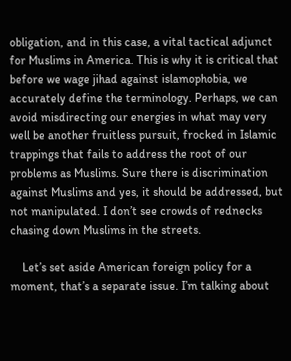obligation, and in this case, a vital tactical adjunct for Muslims in America. This is why it is critical that before we wage jihad against islamophobia, we accurately define the terminology. Perhaps, we can avoid misdirecting our energies in what may very well be another fruitless pursuit, frocked in Islamic trappings that fails to address the root of our problems as Muslims. Sure there is discrimination against Muslims and yes, it should be addressed, but not manipulated. I don’t see crowds of rednecks chasing down Muslims in the streets.

    Let’s set aside American foreign policy for a moment, that’s a separate issue. I’m talking about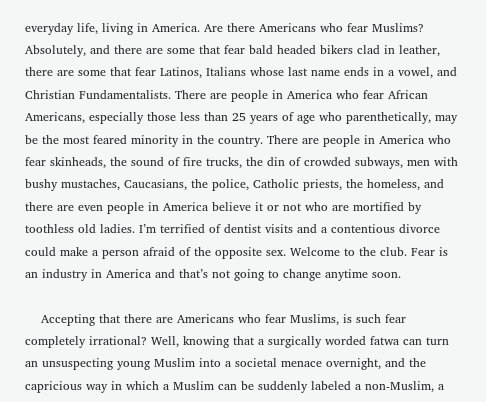everyday life, living in America. Are there Americans who fear Muslims? Absolutely, and there are some that fear bald headed bikers clad in leather, there are some that fear Latinos, Italians whose last name ends in a vowel, and Christian Fundamentalists. There are people in America who fear African Americans, especially those less than 25 years of age who parenthetically, may be the most feared minority in the country. There are people in America who fear skinheads, the sound of fire trucks, the din of crowded subways, men with bushy mustaches, Caucasians, the police, Catholic priests, the homeless, and there are even people in America believe it or not who are mortified by toothless old ladies. I’m terrified of dentist visits and a contentious divorce could make a person afraid of the opposite sex. Welcome to the club. Fear is an industry in America and that’s not going to change anytime soon.

    Accepting that there are Americans who fear Muslims, is such fear completely irrational? Well, knowing that a surgically worded fatwa can turn an unsuspecting young Muslim into a societal menace overnight, and the capricious way in which a Muslim can be suddenly labeled a non-Muslim, a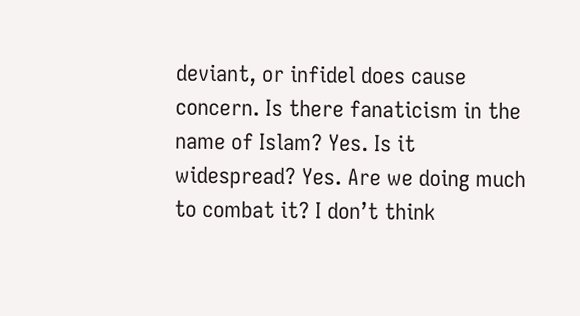deviant, or infidel does cause concern. Is there fanaticism in the name of Islam? Yes. Is it widespread? Yes. Are we doing much to combat it? I don’t think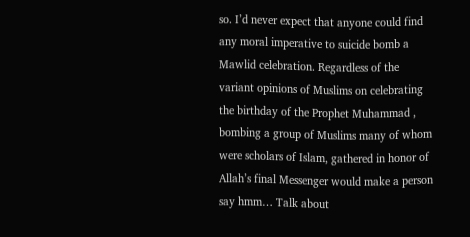so. I’d never expect that anyone could find any moral imperative to suicide bomb a Mawlid celebration. Regardless of the variant opinions of Muslims on celebrating the birthday of the Prophet Muhammad , bombing a group of Muslims many of whom were scholars of Islam, gathered in honor of Allah’s final Messenger would make a person say hmm… Talk about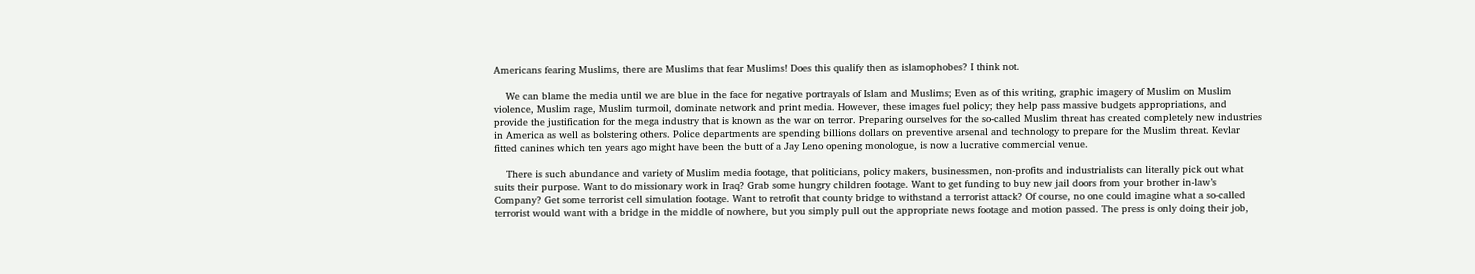Americans fearing Muslims, there are Muslims that fear Muslims! Does this qualify then as islamophobes? I think not.

    We can blame the media until we are blue in the face for negative portrayals of Islam and Muslims; Even as of this writing, graphic imagery of Muslim on Muslim violence, Muslim rage, Muslim turmoil, dominate network and print media. However, these images fuel policy; they help pass massive budgets appropriations, and provide the justification for the mega industry that is known as the war on terror. Preparing ourselves for the so-called Muslim threat has created completely new industries in America as well as bolstering others. Police departments are spending billions dollars on preventive arsenal and technology to prepare for the Muslim threat. Kevlar fitted canines which ten years ago might have been the butt of a Jay Leno opening monologue, is now a lucrative commercial venue.

    There is such abundance and variety of Muslim media footage, that politicians, policy makers, businessmen, non-profits and industrialists can literally pick out what suits their purpose. Want to do missionary work in Iraq? Grab some hungry children footage. Want to get funding to buy new jail doors from your brother in-law’s Company? Get some terrorist cell simulation footage. Want to retrofit that county bridge to withstand a terrorist attack? Of course, no one could imagine what a so-called terrorist would want with a bridge in the middle of nowhere, but you simply pull out the appropriate news footage and motion passed. The press is only doing their job,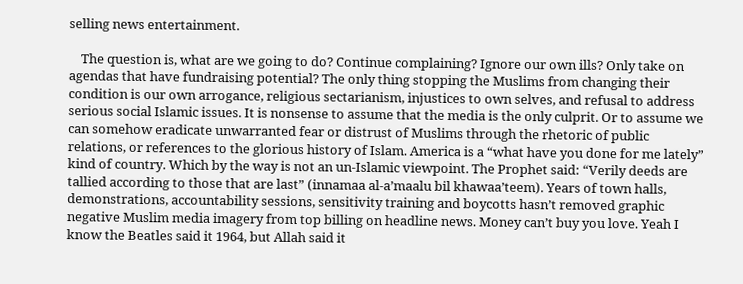selling news entertainment.

    The question is, what are we going to do? Continue complaining? Ignore our own ills? Only take on agendas that have fundraising potential? The only thing stopping the Muslims from changing their condition is our own arrogance, religious sectarianism, injustices to own selves, and refusal to address serious social Islamic issues. It is nonsense to assume that the media is the only culprit. Or to assume we can somehow eradicate unwarranted fear or distrust of Muslims through the rhetoric of public relations, or references to the glorious history of Islam. America is a “what have you done for me lately” kind of country. Which by the way is not an un-Islamic viewpoint. The Prophet said: “Verily deeds are tallied according to those that are last” (innamaa al-a’maalu bil khawaa’teem). Years of town halls, demonstrations, accountability sessions, sensitivity training and boycotts hasn’t removed graphic negative Muslim media imagery from top billing on headline news. Money can’t buy you love. Yeah I know the Beatles said it 1964, but Allah said it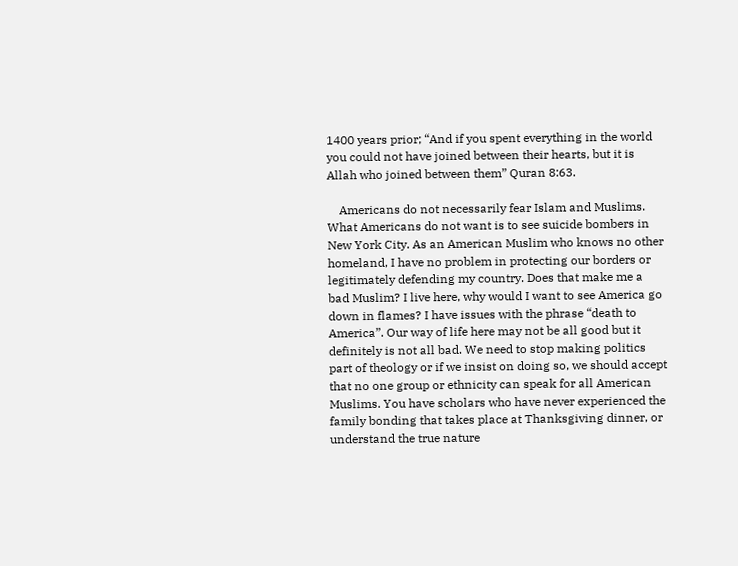1400 years prior; “And if you spent everything in the world you could not have joined between their hearts, but it is Allah who joined between them” Quran 8:63.

    Americans do not necessarily fear Islam and Muslims. What Americans do not want is to see suicide bombers in New York City. As an American Muslim who knows no other homeland, I have no problem in protecting our borders or legitimately defending my country. Does that make me a bad Muslim? I live here, why would I want to see America go down in flames? I have issues with the phrase “death to America”. Our way of life here may not be all good but it definitely is not all bad. We need to stop making politics part of theology or if we insist on doing so, we should accept that no one group or ethnicity can speak for all American Muslims. You have scholars who have never experienced the family bonding that takes place at Thanksgiving dinner, or understand the true nature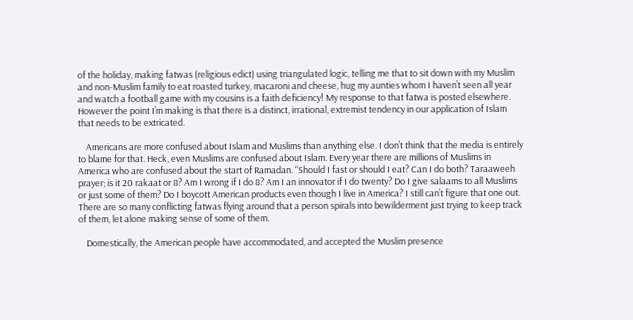of the holiday, making fatwas (religious edict) using triangulated logic, telling me that to sit down with my Muslim and non-Muslim family to eat roasted turkey, macaroni and cheese, hug my aunties whom I haven’t seen all year and watch a football game with my cousins is a faith deficiency! My response to that fatwa is posted elsewhere. However the point I’m making is that there is a distinct, irrational, extremist tendency in our application of Islam that needs to be extricated.

    Americans are more confused about Islam and Muslims than anything else. I don’t think that the media is entirely to blame for that. Heck, even Muslims are confused about Islam. Every year there are millions of Muslims in America who are confused about the start of Ramadan. “Should I fast or should I eat? Can I do both? Taraaweeh prayer; is it 20 rakaat or 8? Am I wrong if I do 8? Am I an innovator if I do twenty? Do I give salaams to all Muslims or just some of them? Do I boycott American products even though I live in America? I still can’t figure that one out. There are so many conflicting fatwas flying around that a person spirals into bewilderment just trying to keep track of them, let alone making sense of some of them.

    Domestically, the American people have accommodated, and accepted the Muslim presence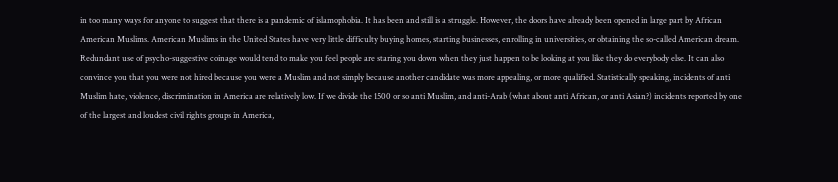in too many ways for anyone to suggest that there is a pandemic of islamophobia. It has been and still is a struggle. However, the doors have already been opened in large part by African American Muslims. American Muslims in the United States have very little difficulty buying homes, starting businesses, enrolling in universities, or obtaining the so-called American dream. Redundant use of psycho-suggestive coinage would tend to make you feel people are staring you down when they just happen to be looking at you like they do everybody else. It can also convince you that you were not hired because you were a Muslim and not simply because another candidate was more appealing, or more qualified. Statistically speaking, incidents of anti Muslim hate, violence, discrimination in America are relatively low. If we divide the 1500 or so anti Muslim, and anti-Arab (what about anti African, or anti Asian?) incidents reported by one of the largest and loudest civil rights groups in America,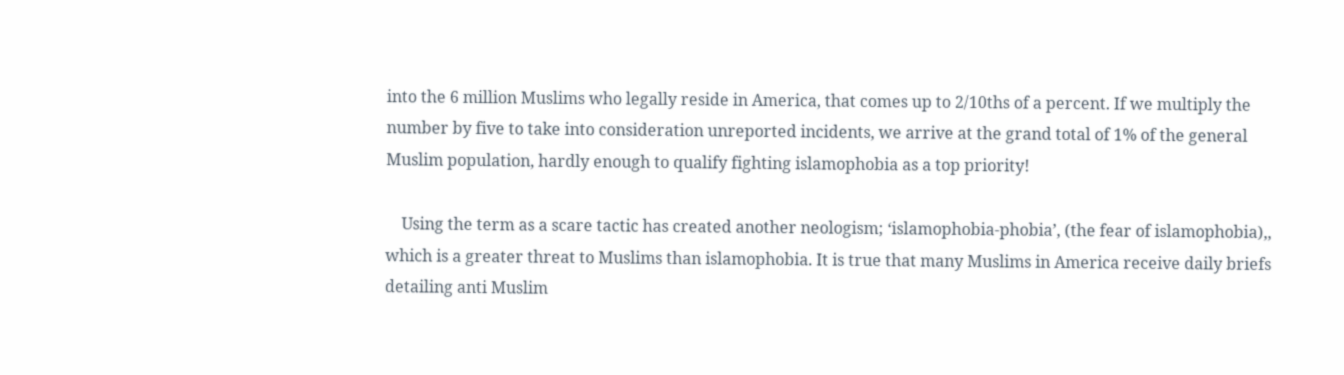into the 6 million Muslims who legally reside in America, that comes up to 2/10ths of a percent. If we multiply the number by five to take into consideration unreported incidents, we arrive at the grand total of 1% of the general Muslim population, hardly enough to qualify fighting islamophobia as a top priority!

    Using the term as a scare tactic has created another neologism; ‘islamophobia-phobia’, (the fear of islamophobia),, which is a greater threat to Muslims than islamophobia. It is true that many Muslims in America receive daily briefs detailing anti Muslim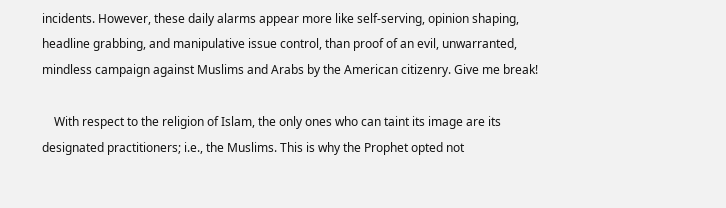incidents. However, these daily alarms appear more like self-serving, opinion shaping, headline grabbing, and manipulative issue control, than proof of an evil, unwarranted, mindless campaign against Muslims and Arabs by the American citizenry. Give me break!

    With respect to the religion of Islam, the only ones who can taint its image are its designated practitioners; i.e., the Muslims. This is why the Prophet opted not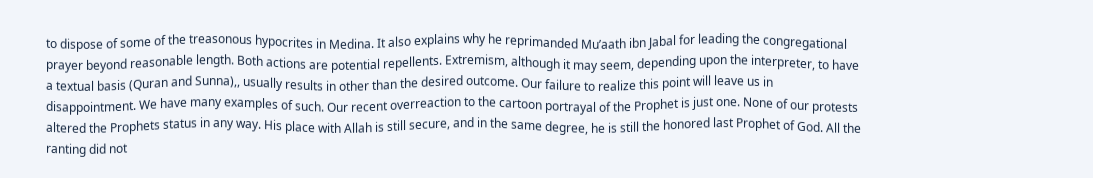to dispose of some of the treasonous hypocrites in Medina. It also explains why he reprimanded Mu’aath ibn Jabal for leading the congregational prayer beyond reasonable length. Both actions are potential repellents. Extremism, although it may seem, depending upon the interpreter, to have a textual basis (Quran and Sunna),, usually results in other than the desired outcome. Our failure to realize this point will leave us in disappointment. We have many examples of such. Our recent overreaction to the cartoon portrayal of the Prophet is just one. None of our protests altered the Prophets status in any way. His place with Allah is still secure, and in the same degree, he is still the honored last Prophet of God. All the ranting did not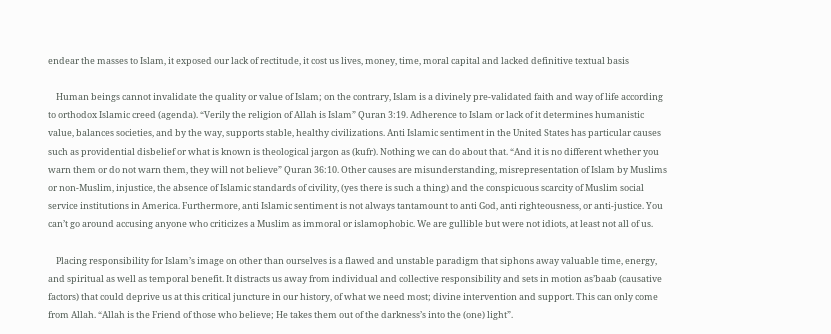endear the masses to Islam, it exposed our lack of rectitude, it cost us lives, money, time, moral capital and lacked definitive textual basis

    Human beings cannot invalidate the quality or value of Islam; on the contrary, Islam is a divinely pre-validated faith and way of life according to orthodox Islamic creed (agenda). “Verily the religion of Allah is Islam” Quran 3:19. Adherence to Islam or lack of it determines humanistic value, balances societies, and by the way, supports stable, healthy civilizations. Anti Islamic sentiment in the United States has particular causes such as providential disbelief or what is known is theological jargon as (kufr). Nothing we can do about that. “And it is no different whether you warn them or do not warn them, they will not believe” Quran 36:10. Other causes are misunderstanding, misrepresentation of Islam by Muslims or non-Muslim, injustice, the absence of Islamic standards of civility, (yes there is such a thing) and the conspicuous scarcity of Muslim social service institutions in America. Furthermore, anti Islamic sentiment is not always tantamount to anti God, anti righteousness, or anti-justice. You can’t go around accusing anyone who criticizes a Muslim as immoral or islamophobic. We are gullible but were not idiots, at least not all of us.

    Placing responsibility for Islam’s image on other than ourselves is a flawed and unstable paradigm that siphons away valuable time, energy, and spiritual as well as temporal benefit. It distracts us away from individual and collective responsibility and sets in motion as’baab (causative factors) that could deprive us at this critical juncture in our history, of what we need most; divine intervention and support. This can only come from Allah. “Allah is the Friend of those who believe; He takes them out of the darkness’s into the (one) light”.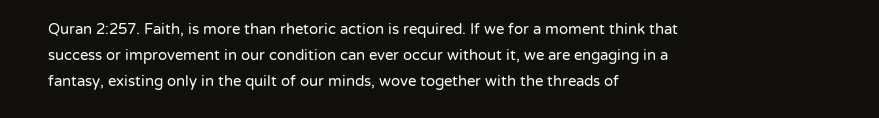Quran 2:257. Faith, is more than rhetoric action is required. If we for a moment think that success or improvement in our condition can ever occur without it, we are engaging in a fantasy, existing only in the quilt of our minds, wove together with the threads of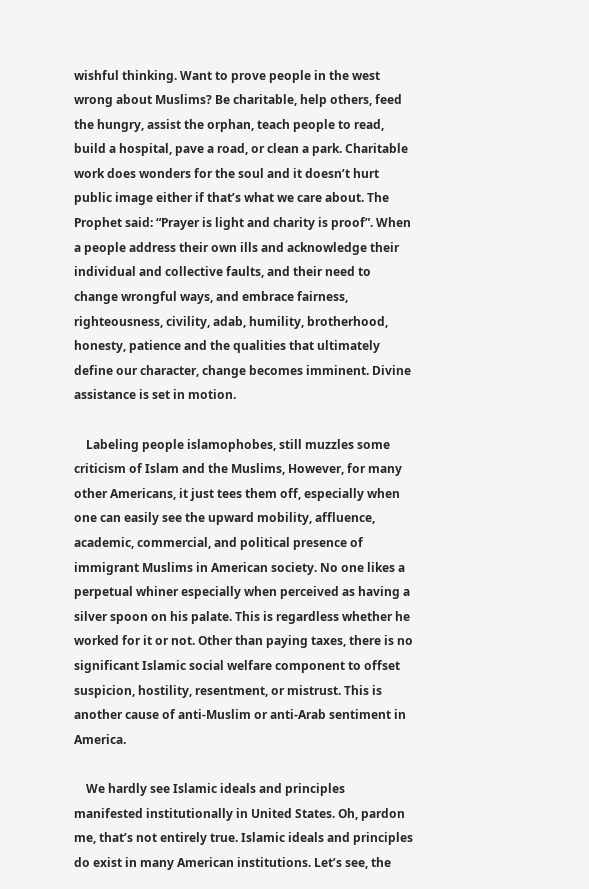wishful thinking. Want to prove people in the west wrong about Muslims? Be charitable, help others, feed the hungry, assist the orphan, teach people to read, build a hospital, pave a road, or clean a park. Charitable work does wonders for the soul and it doesn’t hurt public image either if that’s what we care about. The Prophet said: “Prayer is light and charity is proof”. When a people address their own ills and acknowledge their individual and collective faults, and their need to change wrongful ways, and embrace fairness, righteousness, civility, adab, humility, brotherhood, honesty, patience and the qualities that ultimately define our character, change becomes imminent. Divine assistance is set in motion.

    Labeling people islamophobes, still muzzles some criticism of Islam and the Muslims, However, for many other Americans, it just tees them off, especially when one can easily see the upward mobility, affluence, academic, commercial, and political presence of immigrant Muslims in American society. No one likes a perpetual whiner especially when perceived as having a silver spoon on his palate. This is regardless whether he worked for it or not. Other than paying taxes, there is no significant Islamic social welfare component to offset suspicion, hostility, resentment, or mistrust. This is another cause of anti-Muslim or anti-Arab sentiment in America.

    We hardly see Islamic ideals and principles manifested institutionally in United States. Oh, pardon me, that’s not entirely true. Islamic ideals and principles do exist in many American institutions. Let’s see, the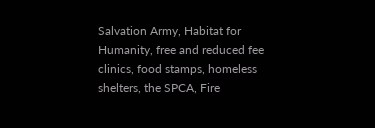Salvation Army, Habitat for Humanity, free and reduced fee clinics, food stamps, homeless shelters, the SPCA, Fire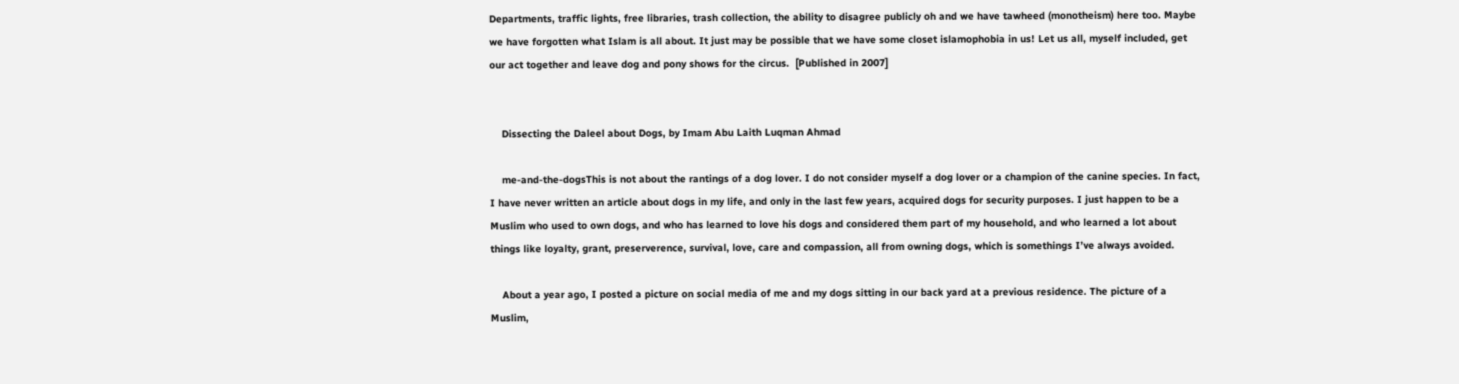Departments, traffic lights, free libraries, trash collection, the ability to disagree publicly oh and we have tawheed (monotheism) here too. Maybe we have forgotten what Islam is all about. It just may be possible that we have some closet islamophobia in us! Let us all, myself included, get our act together and leave dog and pony shows for the circus.  [Published in 2007]


    Dissecting the Daleel about Dogs, by Imam Abu Laith Luqman Ahmad

    me-and-the-dogsThis is not about the rantings of a dog lover. I do not consider myself a dog lover or a champion of the canine species. In fact, I have never written an article about dogs in my life, and only in the last few years, acquired dogs for security purposes. I just happen to be a Muslim who used to own dogs, and who has learned to love his dogs and considered them part of my household, and who learned a lot about things like loyalty, grant, preserverence, survival, love, care and compassion, all from owning dogs, which is somethings I’ve always avoided.

    About a year ago, I posted a picture on social media of me and my dogs sitting in our back yard at a previous residence. The picture of a Muslim,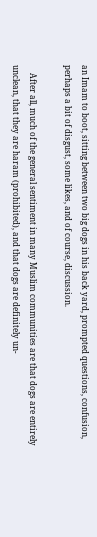an Imam to boot, sitting between two big dogs in his back yard, prompted questions, confusion, perhaps a bit of disgust, some likes, and of course, discussion.

    After all, much of the general sentiment in many Muslim communities are that dogs are entirely unclean, that they are haram (prohibited), and that dogs are definitely un-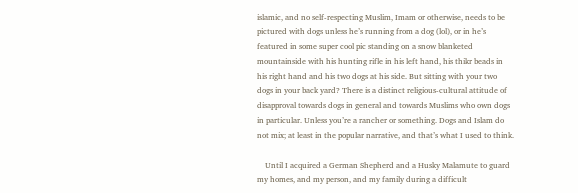islamic, and no self-respecting Muslim, Imam or otherwise, needs to be pictured with dogs unless he’s running from a dog (lol), or in he’s featured in some super cool pic standing on a snow blanketed mountainside with his hunting rifle in his left hand, his thikr beads in his right hand and his two dogs at his side. But sitting with your two dogs in your back yard? There is a distinct religious-cultural attitude of disapproval towards dogs in general and towards Muslims who own dogs in particular. Unless you’re a rancher or something. Dogs and Islam do not mix; at least in the popular narrative, and that’s what I used to think.

    Until I acquired a German Shepherd and a Husky Malamute to guard my homes, and my person, and my family during a difficult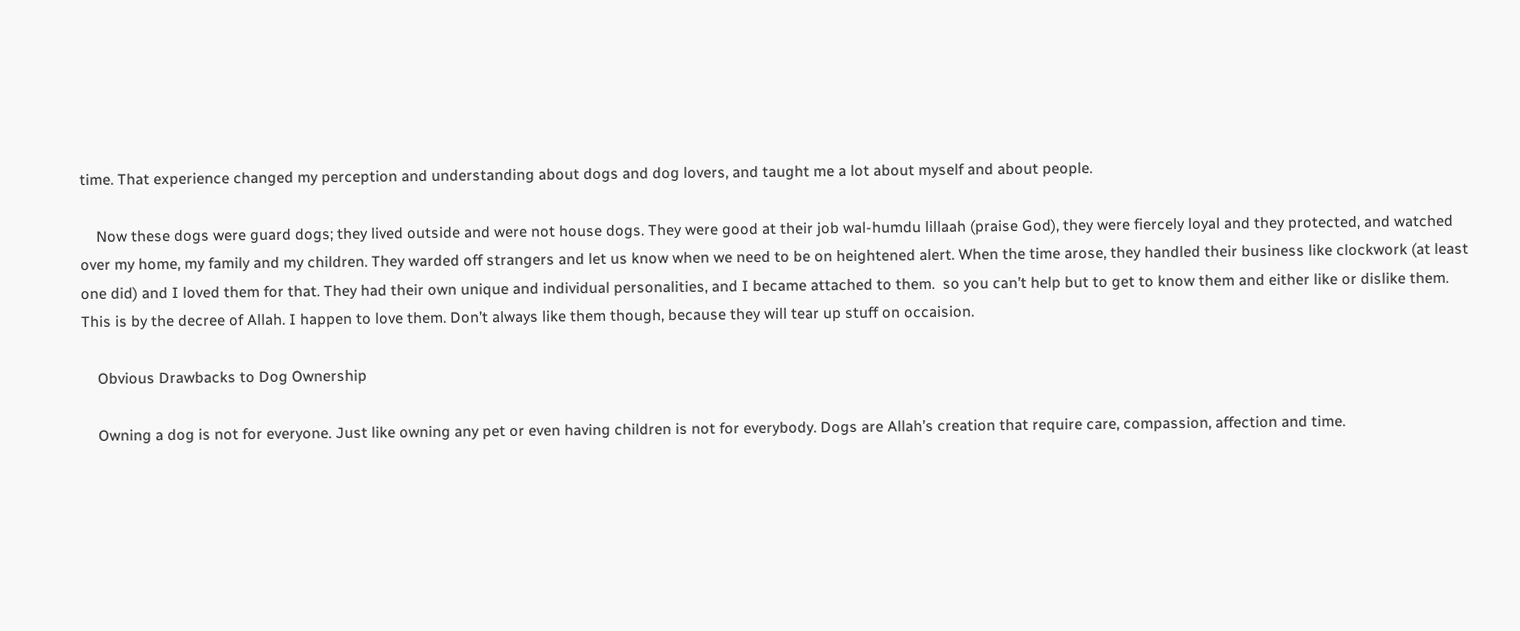time. That experience changed my perception and understanding about dogs and dog lovers, and taught me a lot about myself and about people.

    Now these dogs were guard dogs; they lived outside and were not house dogs. They were good at their job wal-humdu lillaah (praise God), they were fiercely loyal and they protected, and watched over my home, my family and my children. They warded off strangers and let us know when we need to be on heightened alert. When the time arose, they handled their business like clockwork (at least one did) and I loved them for that. They had their own unique and individual personalities, and I became attached to them.  so you can’t help but to get to know them and either like or dislike them. This is by the decree of Allah. I happen to love them. Don’t always like them though, because they will tear up stuff on occaision.

    Obvious Drawbacks to Dog Ownership

    Owning a dog is not for everyone. Just like owning any pet or even having children is not for everybody. Dogs are Allah’s creation that require care, compassion, affection and time.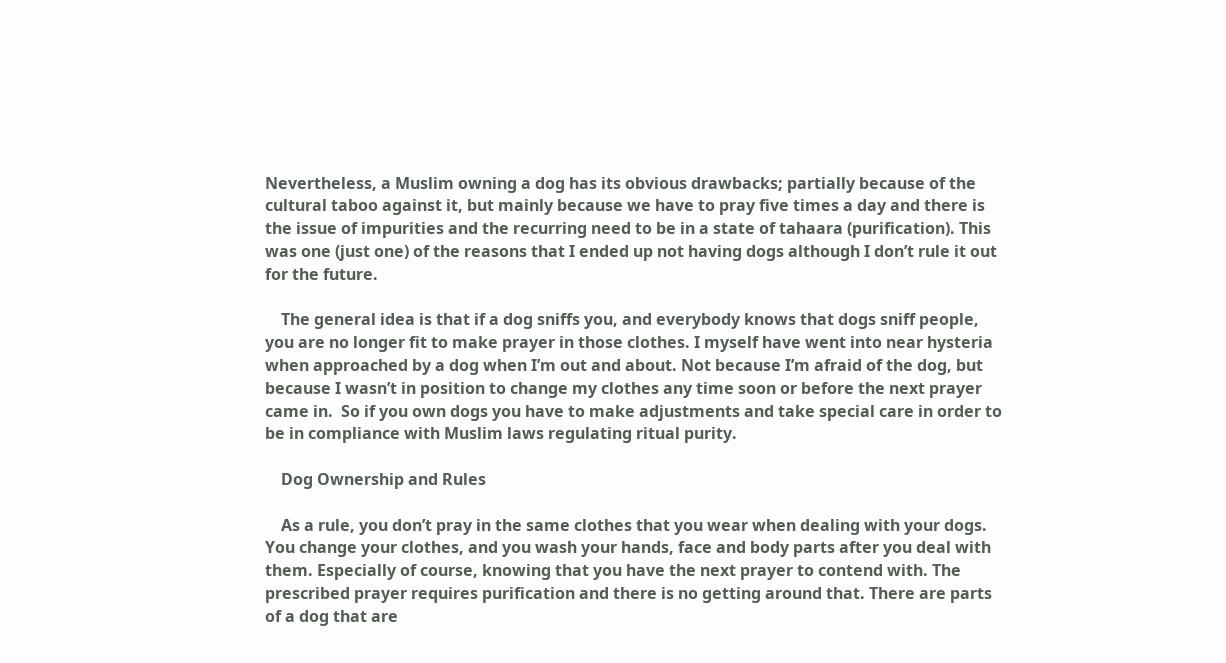Nevertheless, a Muslim owning a dog has its obvious drawbacks; partially because of the cultural taboo against it, but mainly because we have to pray five times a day and there is the issue of impurities and the recurring need to be in a state of tahaara (purification). This was one (just one) of the reasons that I ended up not having dogs although I don’t rule it out for the future.

    The general idea is that if a dog sniffs you, and everybody knows that dogs sniff people, you are no longer fit to make prayer in those clothes. I myself have went into near hysteria when approached by a dog when I’m out and about. Not because I’m afraid of the dog, but because I wasn’t in position to change my clothes any time soon or before the next prayer came in.  So if you own dogs you have to make adjustments and take special care in order to be in compliance with Muslim laws regulating ritual purity.

    Dog Ownership and Rules

    As a rule, you don’t pray in the same clothes that you wear when dealing with your dogs. You change your clothes, and you wash your hands, face and body parts after you deal with them. Especially of course, knowing that you have the next prayer to contend with. The prescribed prayer requires purification and there is no getting around that. There are parts of a dog that are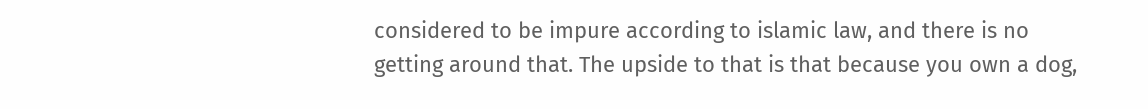considered to be impure according to islamic law, and there is no getting around that. The upside to that is that because you own a dog,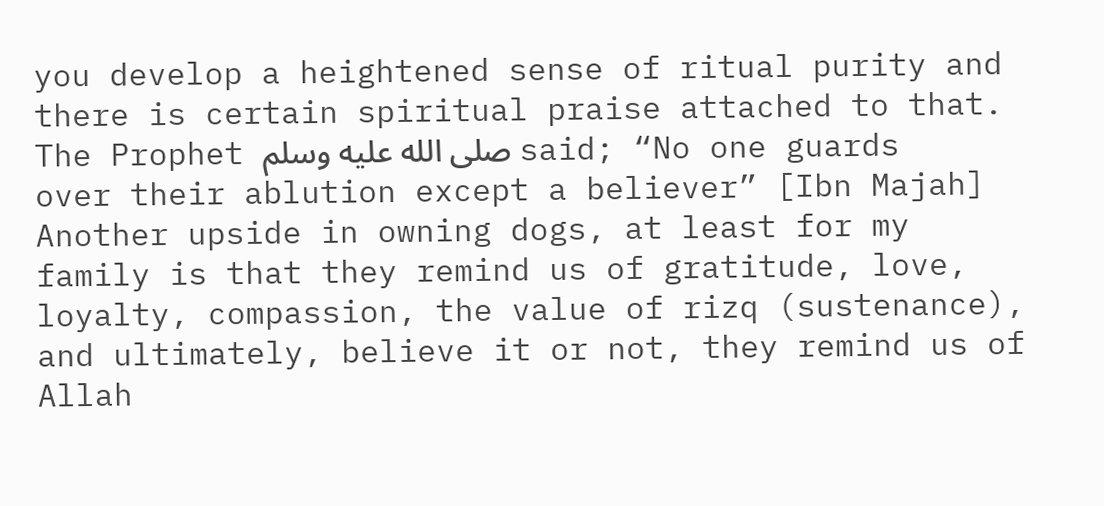you develop a heightened sense of ritual purity and there is certain spiritual praise attached to that. The Prophet صلى الله عليه وسلم said; “No one guards over their ablution except a believer” [Ibn Majah] Another upside in owning dogs, at least for my family is that they remind us of gratitude, love, loyalty, compassion, the value of rizq (sustenance), and ultimately, believe it or not, they remind us of Allah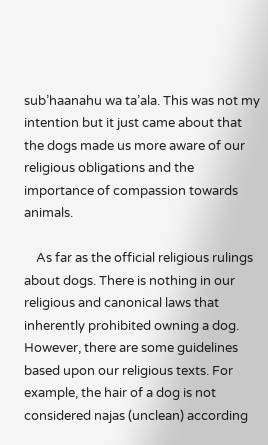sub’haanahu wa ta’ala. This was not my intention but it just came about that the dogs made us more aware of our religious obligations and the importance of compassion towards animals.

    As far as the official religious rulings about dogs. There is nothing in our religious and canonical laws that inherently prohibited owning a dog. However, there are some guidelines based upon our religious texts. For example, the hair of a dog is not considered najas (unclean) according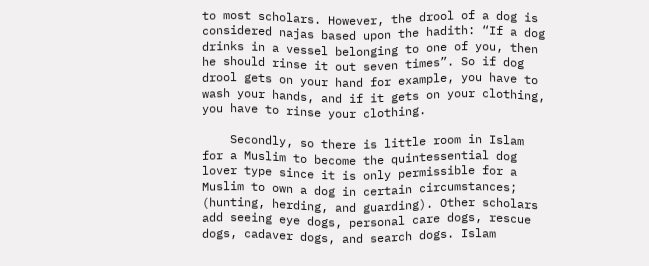to most scholars. However, the drool of a dog is considered najas based upon the hadith: “If a dog drinks in a vessel belonging to one of you, then he should rinse it out seven times”. So if dog drool gets on your hand for example, you have to wash your hands, and if it gets on your clothing, you have to rinse your clothing.

    Secondly, so there is little room in Islam for a Muslim to become the quintessential dog lover type since it is only permissible for a Muslim to own a dog in certain circumstances; (hunting, herding, and guarding). Other scholars add seeing eye dogs, personal care dogs, rescue dogs, cadaver dogs, and search dogs. Islam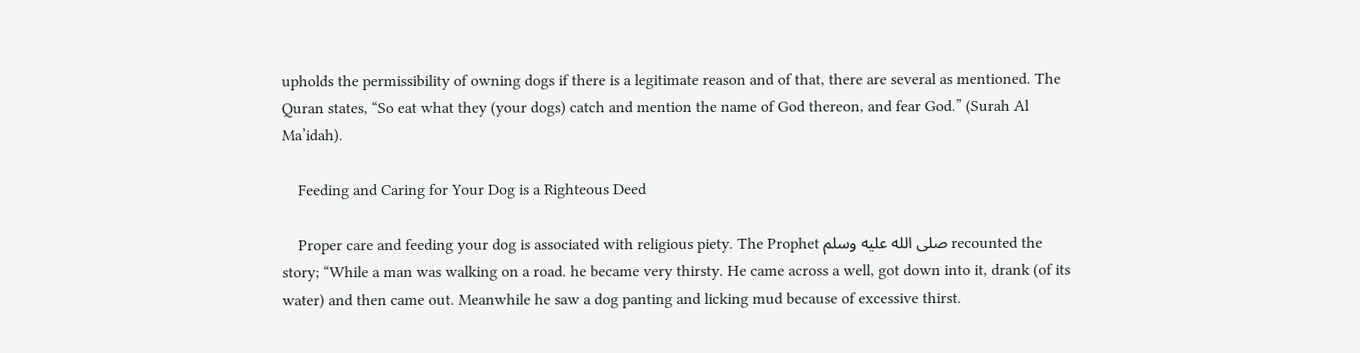upholds the permissibility of owning dogs if there is a legitimate reason and of that, there are several as mentioned. The Quran states, “So eat what they (your dogs) catch and mention the name of God thereon, and fear God.” (Surah Al Ma’idah).

    Feeding and Caring for Your Dog is a Righteous Deed

    Proper care and feeding your dog is associated with religious piety. The Prophet صلى الله عليه وسلم recounted the story; “While a man was walking on a road. he became very thirsty. He came across a well, got down into it, drank (of its water) and then came out. Meanwhile he saw a dog panting and licking mud because of excessive thirst.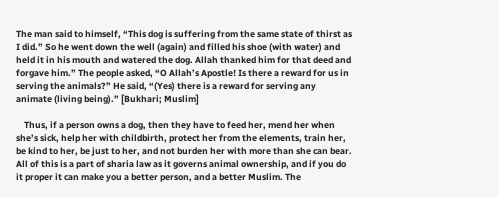The man said to himself, “This dog is suffering from the same state of thirst as I did.” So he went down the well (again) and filled his shoe (with water) and held it in his mouth and watered the dog. Allah thanked him for that deed and forgave him.” The people asked, “O Allah’s Apostle! Is there a reward for us in serving the animals?” He said, “(Yes) there is a reward for serving any animate (living being).” [Bukhari; Muslim]

    Thus, if a person owns a dog, then they have to feed her, mend her when she’s sick, help her with childbirth, protect her from the elements, train her, be kind to her, be just to her, and not burden her with more than she can bear. All of this is a part of sharia law as it governs animal ownership, and if you do it proper it can make you a better person, and a better Muslim. The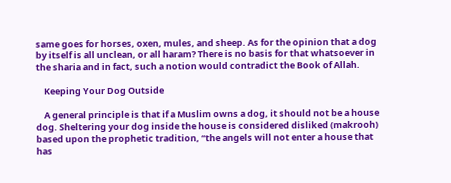same goes for horses, oxen, mules, and sheep. As for the opinion that a dog by itself is all unclean, or all haram? There is no basis for that whatsoever in the sharia and in fact, such a notion would contradict the Book of Allah.

    Keeping Your Dog Outside

    A general principle is that if a Muslim owns a dog, it should not be a house dog. Sheltering your dog inside the house is considered disliked (makrooh) based upon the prophetic tradition, “the angels will not enter a house that has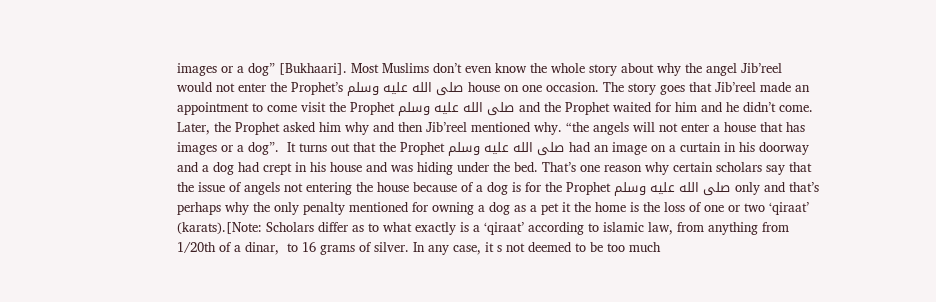images or a dog” [Bukhaari]. Most Muslims don’t even know the whole story about why the angel Jib’reel would not enter the Prophet’s صلى الله عليه وسلم house on one occasion. The story goes that Jib’reel made an appointment to come visit the Prophet صلى الله عليه وسلم and the Prophet waited for him and he didn’t come. Later, the Prophet asked him why and then Jib’reel mentioned why. “the angels will not enter a house that has images or a dog”.  It turns out that the Prophet صلى الله عليه وسلم had an image on a curtain in his doorway and a dog had crept in his house and was hiding under the bed. That’s one reason why certain scholars say that the issue of angels not entering the house because of a dog is for the Prophet صلى الله عليه وسلم only and that’s perhaps why the only penalty mentioned for owning a dog as a pet it the home is the loss of one or two ‘qiraat’ (karats).[Note: Scholars differ as to what exactly is a ‘qiraat’ according to islamic law, from anything from 1/20th of a dinar,  to 16 grams of silver. In any case, it s not deemed to be too much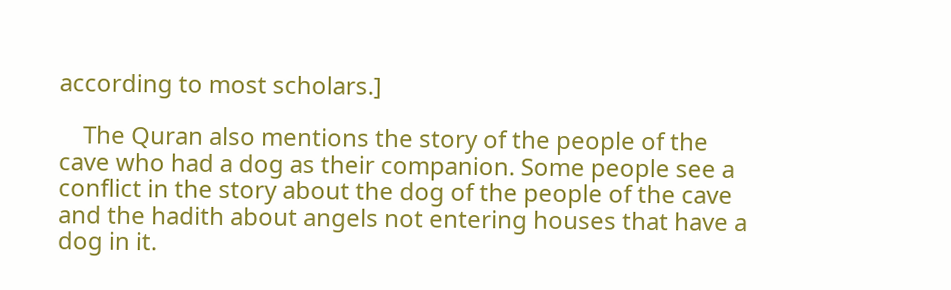according to most scholars.]

    The Quran also mentions the story of the people of the cave who had a dog as their companion. Some people see a conflict in the story about the dog of the people of the cave and the hadith about angels not entering houses that have a dog in it.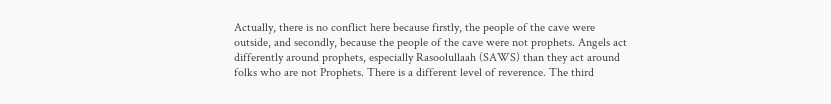Actually, there is no conflict here because firstly, the people of the cave were outside, and secondly, because the people of the cave were not prophets. Angels act differently around prophets, especially Rasoolullaah (SAWS) than they act around folks who are not Prophets. There is a different level of reverence. The third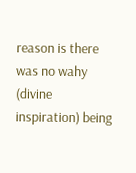reason is there was no wahy (divine inspiration) being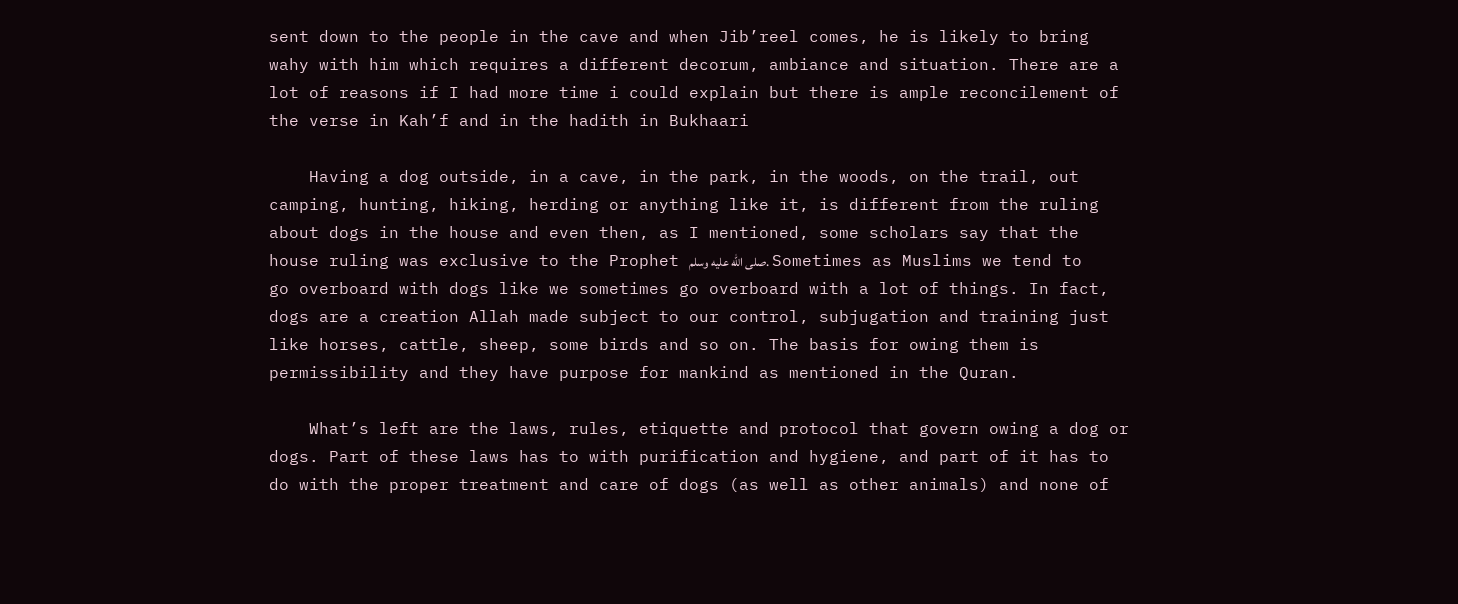sent down to the people in the cave and when Jib’reel comes, he is likely to bring wahy with him which requires a different decorum, ambiance and situation. There are a lot of reasons if I had more time i could explain but there is ample reconcilement of the verse in Kah’f and in the hadith in Bukhaari

    Having a dog outside, in a cave, in the park, in the woods, on the trail, out camping, hunting, hiking, herding or anything like it, is different from the ruling about dogs in the house and even then, as I mentioned, some scholars say that the house ruling was exclusive to the Prophet صلى الله عليه وسلم. Sometimes as Muslims we tend to go overboard with dogs like we sometimes go overboard with a lot of things. In fact, dogs are a creation Allah made subject to our control, subjugation and training just like horses, cattle, sheep, some birds and so on. The basis for owing them is permissibility and they have purpose for mankind as mentioned in the Quran.

    What’s left are the laws, rules, etiquette and protocol that govern owing a dog or dogs. Part of these laws has to with purification and hygiene, and part of it has to do with the proper treatment and care of dogs (as well as other animals) and none of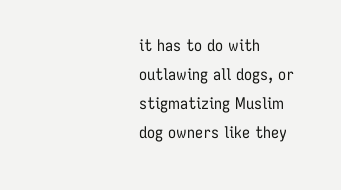it has to do with outlawing all dogs, or stigmatizing Muslim dog owners like they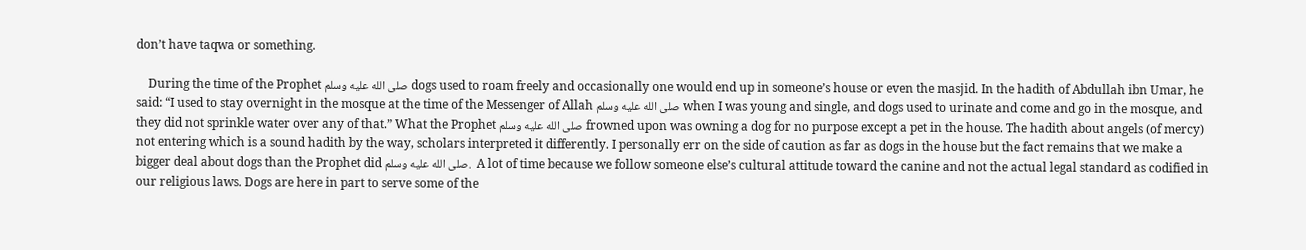don’t have taqwa or something.

    During the time of the Prophet صلى الله عليه وسلم dogs used to roam freely and occasionally one would end up in someone’s house or even the masjid. In the hadith of Abdullah ibn Umar, he said: “I used to stay overnight in the mosque at the time of the Messenger of Allah صلى الله عليه وسلم when I was young and single, and dogs used to urinate and come and go in the mosque, and they did not sprinkle water over any of that.” What the Prophet صلى الله عليه وسلم frowned upon was owning a dog for no purpose except a pet in the house. The hadith about angels (of mercy) not entering which is a sound hadith by the way, scholars interpreted it differently. I personally err on the side of caution as far as dogs in the house but the fact remains that we make a bigger deal about dogs than the Prophet did صلى الله عليه وسلم.  A lot of time because we follow someone else’s cultural attitude toward the canine and not the actual legal standard as codified in our religious laws. Dogs are here in part to serve some of the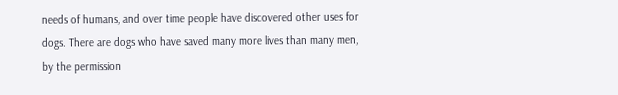needs of humans, and over time people have discovered other uses for dogs. There are dogs who have saved many more lives than many men, by the permission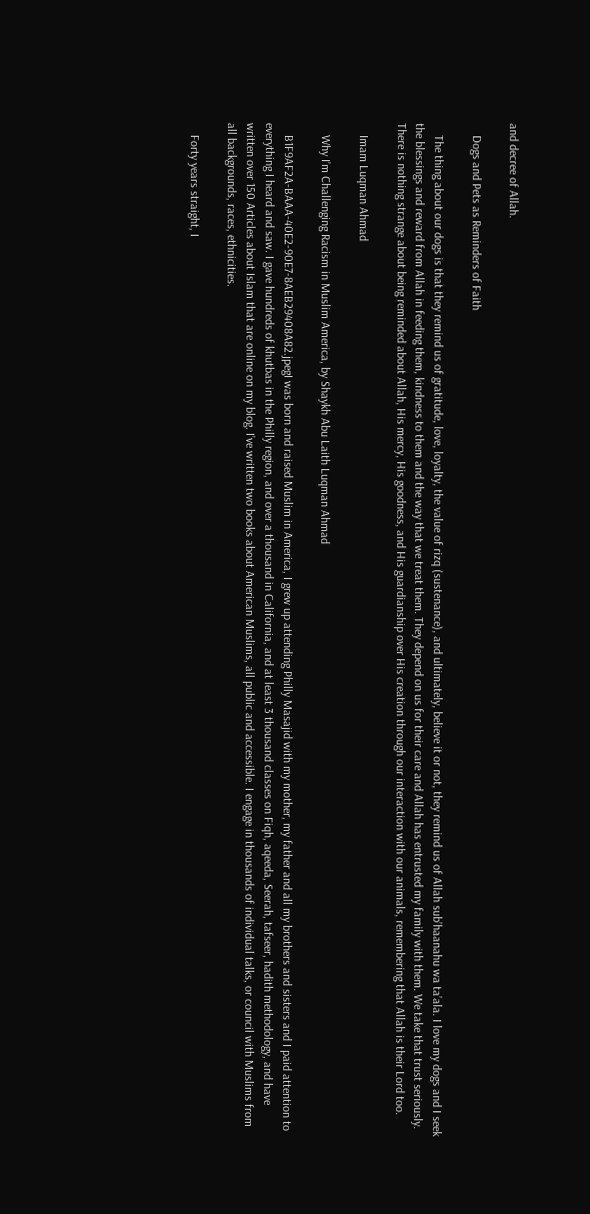and decree of Allah.

    Dogs and Pets as Reminders of Faith

    The thing about our dogs is that they remind us of gratitude, love, loyalty, the value of rizq (sustenance), and ultimately, believe it or not, they remind us of Allah sub’haanahu wa ta’ala. I love my dogs and I seek the blessings and reward from Allah in feeding them, kindness to them and the way that we treat them. They depend on us for their care and Allah has entrusted my family with them. We take that trust seriously. There is nothing strange about being reminded about Allah, His mercy, His goodness, and His guardianship over His creation through our interaction with our animals, remembering that Allah is their Lord too.

    Imam Luqman Ahmad

    Why I’m Challenging Racism in Muslim America, by Shaykh Abu Laith Luqman Ahmad

    B1F9AF2A-BAAA-40E2-90E7-8AEB29408A82.jpegI was born and raised Muslim in America, I grew up attending Philly Masajid with my mother, my father and all my brothers and sisters and I paid attention to everything I heard and saw. I gave hundreds of khutbas in the Philly region, and over a thousand in California, and at least 3 thousand classes on Fiqh, aqeeda, Seerah, tafseer, hadith methodology, and have written over 150 Articles about Islam that are online on my blog. I’ve written two books about American Muslims, all public and accessible. I engage in thousands of individual talks, or council with Muslims from all backgrounds, races, ethnicities.

    Forty years straight, I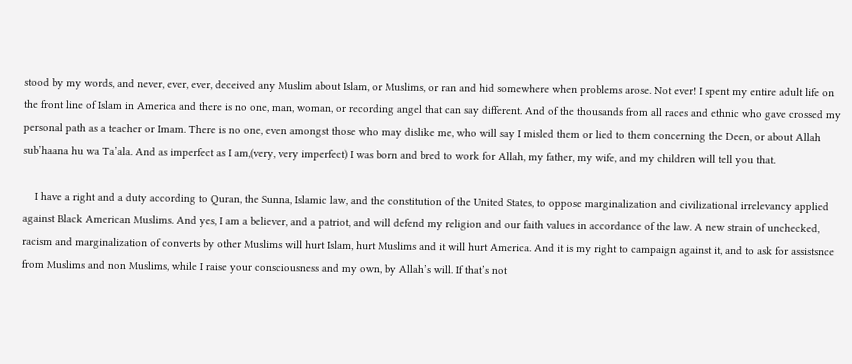stood by my words, and never, ever, ever, deceived any Muslim about Islam, or Muslims, or ran and hid somewhere when problems arose. Not ever! I spent my entire adult life on the front line of Islam in America and there is no one, man, woman, or recording angel that can say different. And of the thousands from all races and ethnic who gave crossed my personal path as a teacher or Imam. There is no one, even amongst those who may dislike me, who will say I misled them or lied to them concerning the Deen, or about Allah sub’haana hu wa Ta’ala. And as imperfect as I am,(very, very imperfect) I was born and bred to work for Allah, my father, my wife, and my children will tell you that.

    I have a right and a duty according to Quran, the Sunna, Islamic law, and the constitution of the United States, to oppose marginalization and civilizational irrelevancy applied against Black American Muslims. And yes, I am a believer, and a patriot, and will defend my religion and our faith values in accordance of the law. A new strain of unchecked, racism and marginalization of converts by other Muslims will hurt Islam, hurt Muslims and it will hurt America. And it is my right to campaign against it, and to ask for assistsnce from Muslims and non Muslims, while I raise your consciousness and my own, by Allah’s will. If that’s not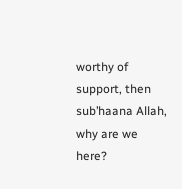worthy of support, then sub’haana Allah, why are we here?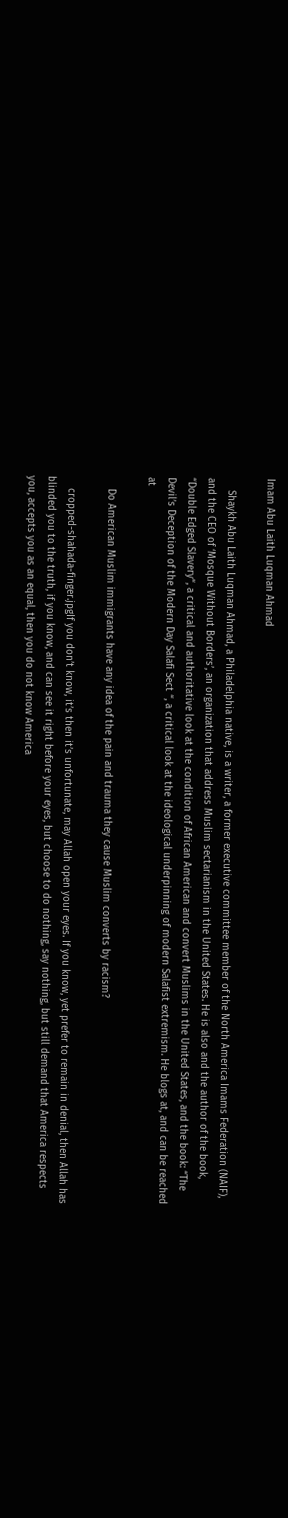Imam Abu Laith Luqman Ahmad

    Shaykh Abu Laith Luqman Ahmad, a Philadelphia native, is a writer, a former executive committee member of the North America Imams Federation (NAIF), and the CEO of ‘Mosque Without Borders’, an organization that address Muslim sectarianism in the United States. He is also and the author of the book, “Double Edged Slavery“, a critical and authoritative look at the condition of African American and convert Muslims in the United States, and the book: “The Devil’s Deception of the Modern Day Salafi Sect “, a critical look at the ideological underpinning of modern Salafist extremism. He blogs at, and can be reached at

    Do American Muslim immigrants have any idea of the pain and trauma they cause Muslim converts by racism?

    cropped-shahada-finger.jpgIf you don’t know, it’s then it’s unfortunate, may Allah open your eyes. If you know, yet prefer to remain in denial, then Allah has blinded you to the truth, if you know, and can see it right before your eyes, but choose to do nothing, say nothing, but still demand that America respects you, accepts you as an equal, then you do not know America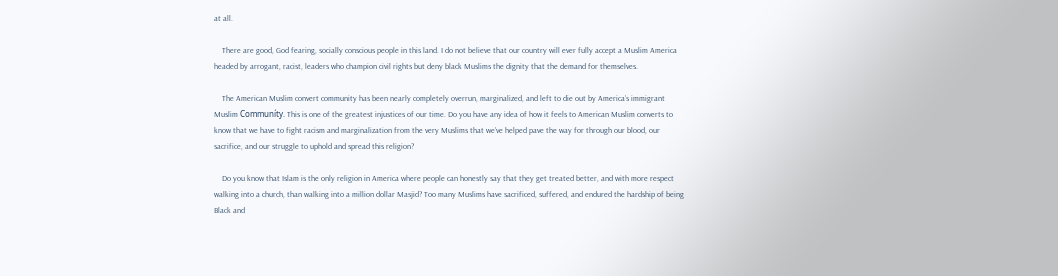at all.

    There are good, God fearing, socially conscious people in this land. I do not believe that our country will ever fully accept a Muslim America headed by arrogant, racist, leaders who champion civil rights but deny black Muslims the dignity that the demand for themselves.

    The American Muslim convert community has been nearly completely overrun, marginalized, and left to die out by America’s immigrant Muslim Communíty. This is one of the greatest injustices of our time. Do you have any idea of how it feels to American Muslim converts to know that we have to fight racism and marginalization from the very Muslims that we’ve helped pave the way for through our blood, our sacrifice, and our struggle to uphold and spread this religion?

    Do you know that Islam is the only religion in America where people can honestly say that they get treated better, and with more respect walking into a church, than walking into a million dollar Masjid? Too many Muslims have sacrificed, suffered, and endured the hardship of being Black and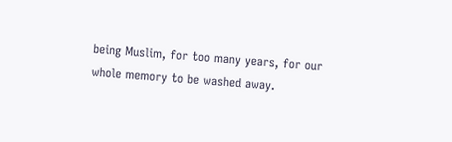being Muslim, for too many years, for our whole memory to be washed away.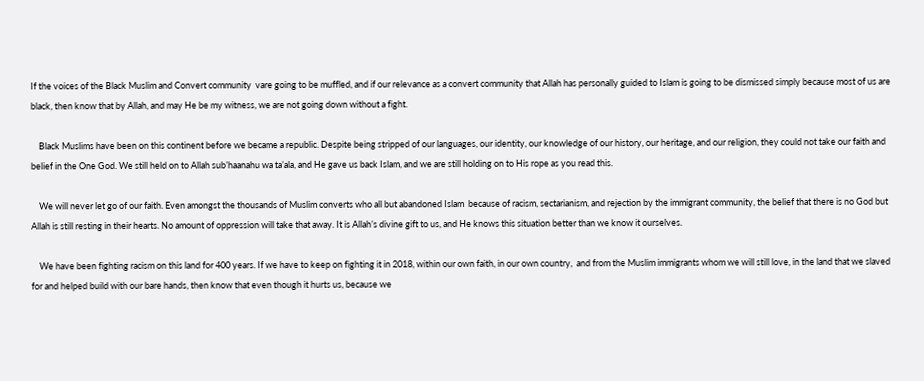If the voices of the Black Muslim and Convert community  vare going to be muffled, and if our relevance as a convert community that Allah has personally guided to Islam is going to be dismissed simply because most of us are black, then know that by Allah, and may He be my witness, we are not going down without a fight.

    Black Muslims have been on this continent before we became a republic. Despite being stripped of our languages, our identity, our knowledge of our history, our heritage, and our religion, they could not take our faith and belief in the One God. We still held on to Allah sub’haanahu wa ta’ala, and He gave us back Islam, and we are still holding on to His rope as you read this.

    We will never let go of our faith. Even amongst the thousands of Muslim converts who all but abandoned Islam  because of racism, sectarianism, and rejection by the immigrant community, the belief that there is no God but Allah is still resting in their hearts. No amount of oppression will take that away. It is Allah’s divine gift to us, and He knows this situation better than we know it ourselves.

    We have been fighting racism on this land for 400 years. If we have to keep on fighting it in 2018, within our own faith, in our own country,  and from the Muslim immigrants whom we will still love, in the land that we slaved for and helped build with our bare hands, then know that even though it hurts us, because we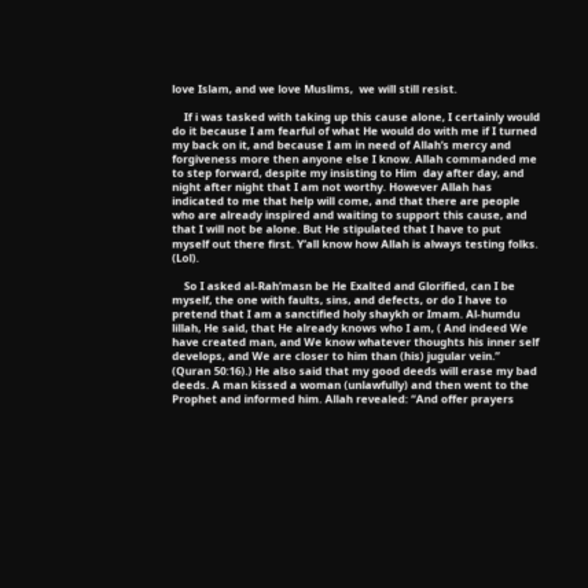love Islam, and we love Muslims,  we will still resist.

    If i was tasked with taking up this cause alone, I certainly would do it because I am fearful of what He would do with me if I turned my back on it, and because I am in need of Allah’s mercy and forgiveness more then anyone else I know. Allah commanded me to step forward, despite my insisting to Him  day after day, and night after night that I am not worthy. However Allah has indicated to me that help will come, and that there are people who are already inspired and waiting to support this cause, and that I will not be alone. But He stipulated that I have to put myself out there first. Y’all know how Allah is always testing folks. (Lol).

    So I asked al-Rah’masn be He Exalted and Glorified, can I be myself, the one with faults, sins, and defects, or do I have to pretend that I am a sanctified holy shaykh or Imam. Al-humdu lillah, He said, that He already knows who I am, ( And indeed We have created man, and We know whatever thoughts his inner self develops, and We are closer to him than (his) jugular vein.” (Quran 50:16).) He also said that my good deeds will erase my bad deeds. A man kissed a woman (unlawfully) and then went to the Prophet and informed him. Allah revealed: “And offer prayers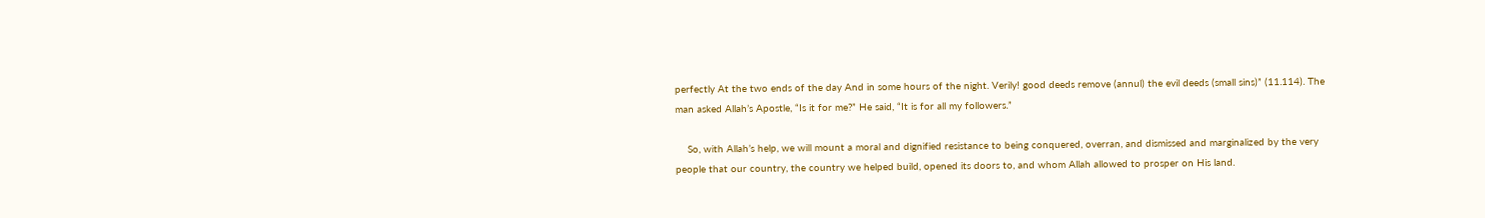perfectly At the two ends of the day And in some hours of the night. Verily! good deeds remove (annul) the evil deeds (small sins)” (11.114). The man asked Allah’s Apostle, “Is it for me?” He said, “It is for all my followers.”

    So, with Allah’s help, we will mount a moral and dignified resistance to being conquered, overran, and dismissed and marginalized by the very people that our country, the country we helped build, opened its doors to, and whom Allah allowed to prosper on His land.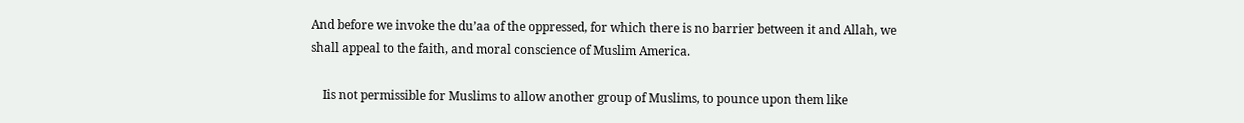And before we invoke the du’aa of the oppressed, for which there is no barrier between it and Allah, we shall appeal to the faith, and moral conscience of Muslim America.

    Iis not permissible for Muslims to allow another group of Muslims, to pounce upon them like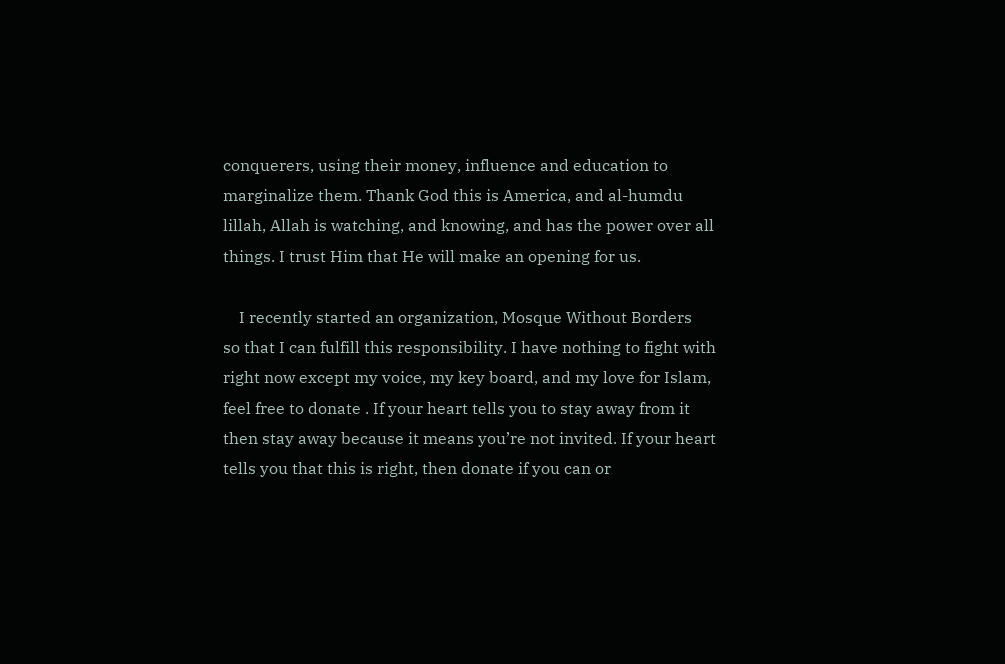conquerers, using their money, influence and education to marginalize them. Thank God this is America, and al-humdu lillah, Allah is watching, and knowing, and has the power over all things. I trust Him that He will make an opening for us.

    I recently started an organization, Mosque Without Borders    so that I can fulfill this responsibility. I have nothing to fight with right now except my voice, my key board, and my love for Islam, feel free to donate . If your heart tells you to stay away from it then stay away because it means you’re not invited. If your heart tells you that this is right, then donate if you can or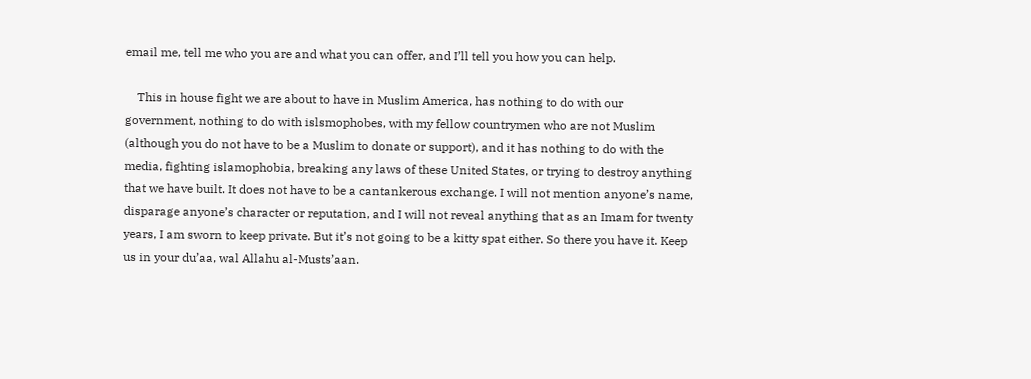email me, tell me who you are and what you can offer, and I’ll tell you how you can help.

    This in house fight we are about to have in Muslim America, has nothing to do with our government, nothing to do with islsmophobes, with my fellow countrymen who are not Muslim (although you do not have to be a Muslim to donate or support), and it has nothing to do with the media, fighting islamophobia, breaking any laws of these United States, or trying to destroy anything that we have built. It does not have to be a cantankerous exchange. I will not mention anyone’s name, disparage anyone’s character or reputation, and I will not reveal anything that as an Imam for twenty years, I am sworn to keep private. But it’s not going to be a kitty spat either. So there you have it. Keep us in your du’aa, wal Allahu al-Musts’aan.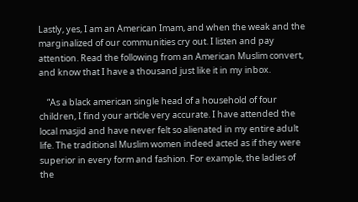Lastly, yes, I am an American Imam, and when the weak and the marginalized of our communities cry out. I listen and pay attention. Read the following from an American Muslim convert, and know that I have a thousand just like it in my inbox.

    “As a black american single head of a household of four children, I find your article very accurate. I have attended the local masjid and have never felt so alienated in my entire adult life. The traditional Muslim women indeed acted as if they were superior in every form and fashion. For example, the ladies of the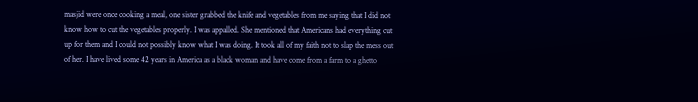masjid were once cooking a meal, one sister grabbed the knife and vegetables from me saying that I did not know how to cut the vegetables properly. I was appalled. She mentioned that Americans had everything cut up for them and I could not possibly know what I was doing. It took all of my faith not to slap the mess out of her. I have lived some 42 years in America as a black woman and have come from a farm to a ghetto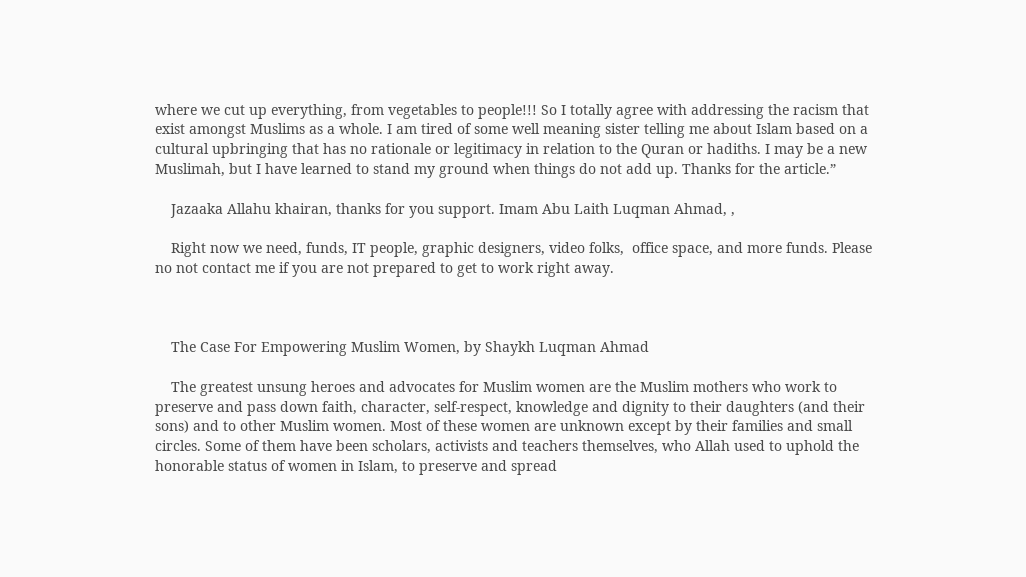where we cut up everything, from vegetables to people!!! So I totally agree with addressing the racism that exist amongst Muslims as a whole. I am tired of some well meaning sister telling me about Islam based on a cultural upbringing that has no rationale or legitimacy in relation to the Quran or hadiths. I may be a new Muslimah, but I have learned to stand my ground when things do not add up. Thanks for the article.”

    Jazaaka Allahu khairan, thanks for you support. Imam Abu Laith Luqman Ahmad, ,

    Right now we need, funds, IT people, graphic designers, video folks,  office space, and more funds. Please no not contact me if you are not prepared to get to work right away.



    The Case For Empowering Muslim Women, by Shaykh Luqman Ahmad

    The greatest unsung heroes and advocates for Muslim women are the Muslim mothers who work to preserve and pass down faith, character, self-respect, knowledge and dignity to their daughters (and their sons) and to other Muslim women. Most of these women are unknown except by their families and small circles. Some of them have been scholars, activists and teachers themselves, who Allah used to uphold the honorable status of women in Islam, to preserve and spread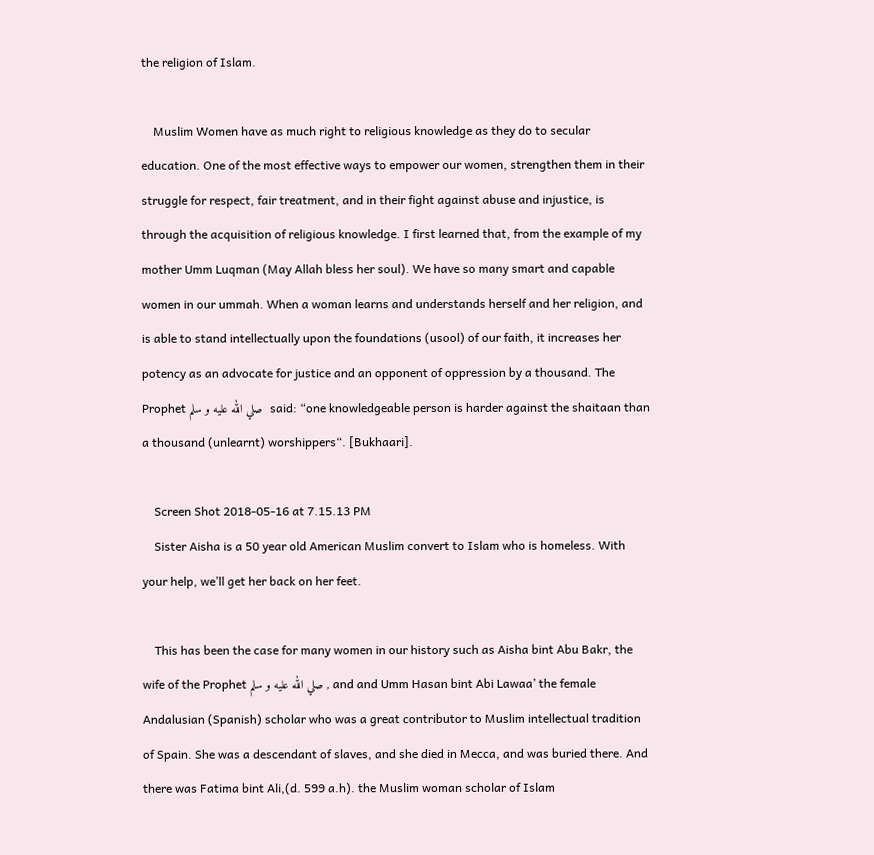the religion of Islam.

    Muslim Women have as much right to religious knowledge as they do to secular education. One of the most effective ways to empower our women, strengthen them in their struggle for respect, fair treatment, and in their fight against abuse and injustice, is through the acquisition of religious knowledge. I first learned that, from the example of my mother Umm Luqman (May Allah bless her soul). We have so many smart and capable women in our ummah. When a woman learns and understands herself and her religion, and is able to stand intellectually upon the foundations (usool) of our faith, it increases her potency as an advocate for justice and an opponent of oppression by a thousand. The Prophet صلي الله عليه و سلم  said: “one knowledgeable person is harder against the shaitaan than a thousand (unlearnt) worshippers“. [Bukhaari].

    Screen Shot 2018-05-16 at 7.15.13 PM
    Sister Aisha is a 50 year old American Muslim convert to Islam who is homeless. With your help, we’ll get her back on her feet.

    This has been the case for many women in our history such as Aisha bint Abu Bakr, the wife of the Prophet صلي الله عليه و سلم , and and Umm Hasan bint Abi Lawaa’ the female Andalusian (Spanish) scholar who was a great contributor to Muslim intellectual tradition of Spain. She was a descendant of slaves, and she died in Mecca, and was buried there. And there was Fatima bint Ali,(d. 599 a.h). the Muslim woman scholar of Islam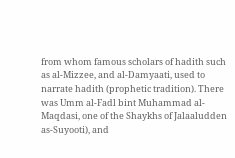from whom famous scholars of hadith such as al-Mizzee, and al-Damyaati, used to narrate hadith (prophetic tradition). There was Umm al-Fadl bint Muhammad al-Maqdasi, one of the Shaykhs of Jalaaludden as-Suyooti), and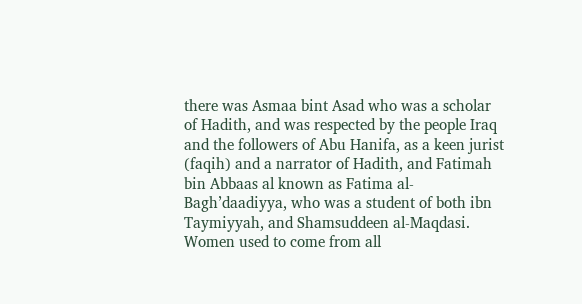there was Asmaa bint Asad who was a scholar of Hadith, and was respected by the people Iraq and the followers of Abu Hanifa, as a keen jurist (faqih) and a narrator of Hadith, and Fatimah bin Abbaas al known as Fatima al-Bagh’daadiyya, who was a student of both ibn Taymiyyah, and Shamsuddeen al-Maqdasi. Women used to come from all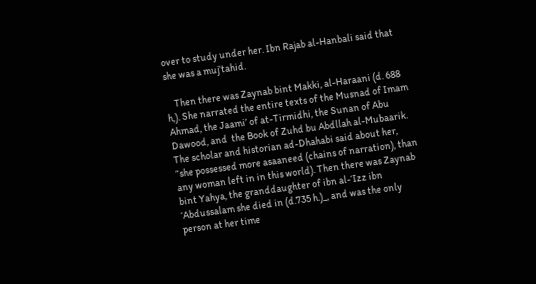over to study under her. Ibn Rajab al-Hanbali said that she was a muj’tahid.

    Then there was Zaynab bint Makki, al-Haraani (d. 688 h,). She narrated the entire texts of the Musnad of Imam Ahmad, the Jaami’ of at-Tirmidhi, the Sunan of Abu Dawood, and  the Book of Zuhd bu Abdllah al-Mubaarik. The scholar and historian ad-Dhahabi said about her, “she possessed more asaaneed (chains of narration), than any woman left in in this world). Then there was Zaynab bint Yahya, the granddaughter of ibn al-‘Izz ibn ‘Abdussalam she died in (d.735 h.)_, and was the only person at her time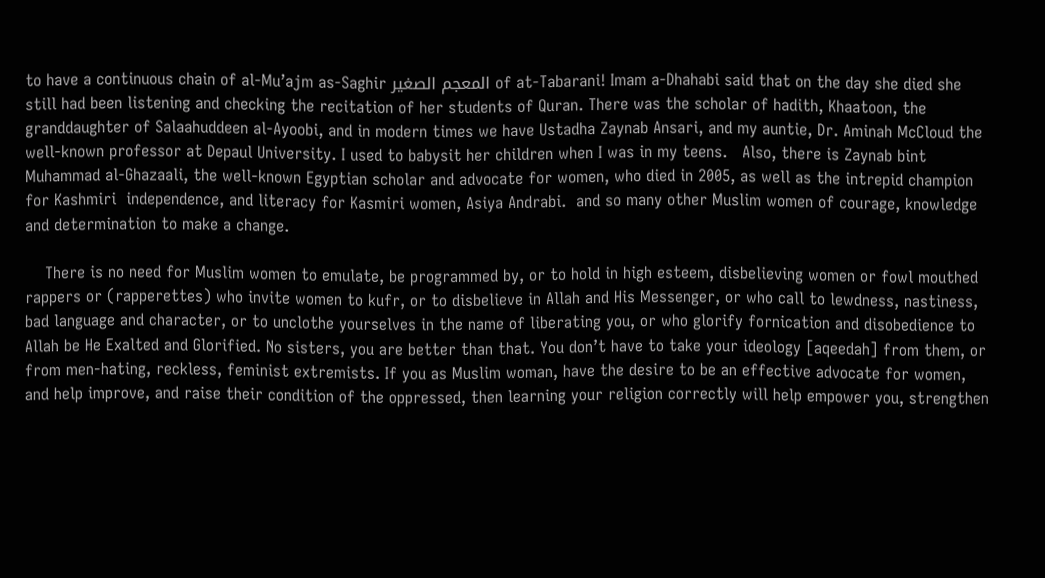to have a continuous chain of al-Mu’ajm as-Saghir المعجم الصغير of at-Tabarani! Imam a-Dhahabi said that on the day she died she still had been listening and checking the recitation of her students of Quran. There was the scholar of hadith, Khaatoon, the granddaughter of Salaahuddeen al-Ayoobi, and in modern times we have Ustadha Zaynab Ansari, and my auntie, Dr. Aminah McCloud the well-known professor at Depaul University. I used to babysit her children when I was in my teens.   Also, there is Zaynab bint Muhammad al-Ghazaali, the well-known Egyptian scholar and advocate for women, who died in 2005, as well as the intrepid champion for Kashmiri  independence, and literacy for Kasmiri women, Asiya Andrabi.  and so many other Muslim women of courage, knowledge and determination to make a change.

    There is no need for Muslim women to emulate, be programmed by, or to hold in high esteem, disbelieving women or fowl mouthed rappers or (rapperettes) who invite women to kufr, or to disbelieve in Allah and His Messenger, or who call to lewdness, nastiness, bad language and character, or to unclothe yourselves in the name of liberating you, or who glorify fornication and disobedience to Allah be He Exalted and Glorified. No sisters, you are better than that. You don’t have to take your ideology [aqeedah] from them, or from men-hating, reckless, feminist extremists. If you as Muslim woman, have the desire to be an effective advocate for women, and help improve, and raise their condition of the oppressed, then learning your religion correctly will help empower you, strengthen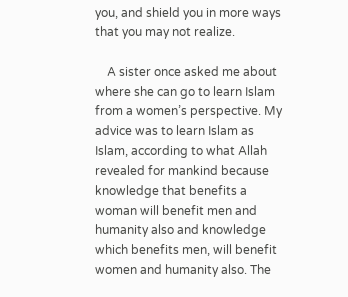you, and shield you in more ways that you may not realize.

    A sister once asked me about where she can go to learn Islam from a women’s perspective. My advice was to learn Islam as Islam, according to what Allah revealed for mankind because knowledge that benefits a woman will benefit men and humanity also and knowledge which benefits men, will benefit women and humanity also. The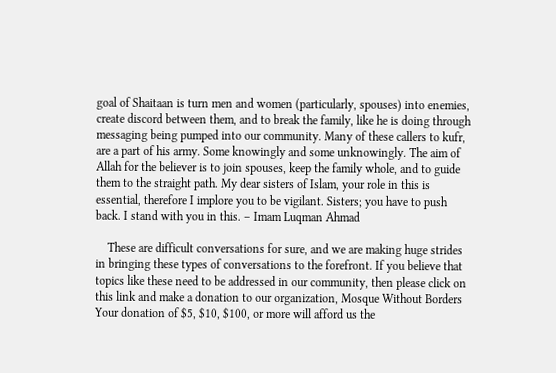goal of Shaitaan is turn men and women (particularly, spouses) into enemies, create discord between them, and to break the family, like he is doing through messaging being pumped into our community. Many of these callers to kufr, are a part of his army. Some knowingly and some unknowingly. The aim of Allah for the believer is to join spouses, keep the family whole, and to guide them to the straight path. My dear sisters of Islam, your role in this is essential, therefore I implore you to be vigilant. Sisters; you have to push back. I stand with you in this. – Imam Luqman Ahmad

    These are difficult conversations for sure, and we are making huge strides in bringing these types of conversations to the forefront. If you believe that topics like these need to be addressed in our community, then please click on this link and make a donation to our organization, Mosque Without Borders  Your donation of $5, $10, $100, or more will afford us the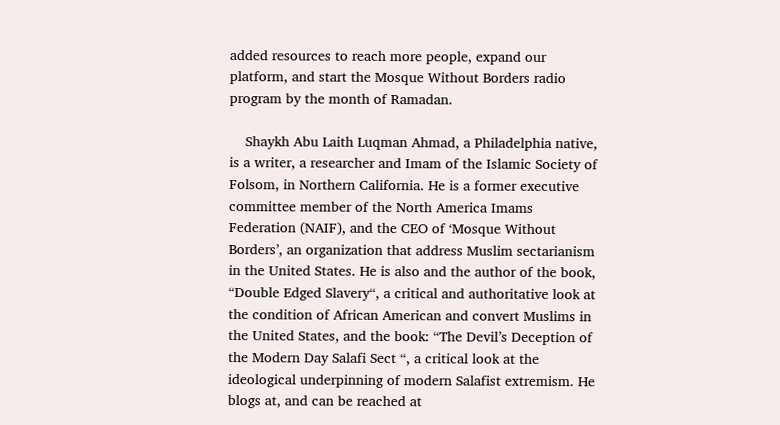added resources to reach more people, expand our platform, and start the Mosque Without Borders radio program by the month of Ramadan.

    Shaykh Abu Laith Luqman Ahmad, a Philadelphia native, is a writer, a researcher and Imam of the Islamic Society of Folsom, in Northern California. He is a former executive committee member of the North America Imams Federation (NAIF), and the CEO of ‘Mosque Without Borders’, an organization that address Muslim sectarianism in the United States. He is also and the author of the book, “Double Edged Slavery“, a critical and authoritative look at the condition of African American and convert Muslims in the United States, and the book: “The Devil’s Deception of the Modern Day Salafi Sect “, a critical look at the ideological underpinning of modern Salafist extremism. He blogs at, and can be reached at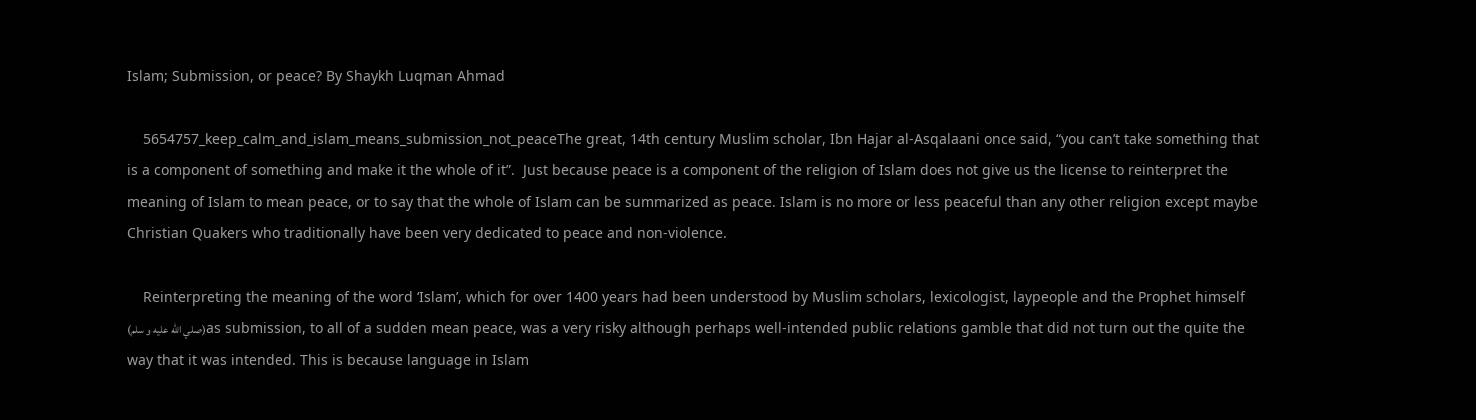Islam; Submission, or peace? By Shaykh Luqman Ahmad

    5654757_keep_calm_and_islam_means_submission_not_peaceThe great, 14th century Muslim scholar, Ibn Hajar al-Asqalaani once said, “you can’t take something that is a component of something and make it the whole of it”.  Just because peace is a component of the religion of Islam does not give us the license to reinterpret the meaning of Islam to mean peace, or to say that the whole of Islam can be summarized as peace. Islam is no more or less peaceful than any other religion except maybe Christian Quakers who traditionally have been very dedicated to peace and non-violence.

    Reinterpreting the meaning of the word ‘Islam’, which for over 1400 years had been understood by Muslim scholars, lexicologist, laypeople and the Prophet himself (صلي الله عليه و سلم)as submission, to all of a sudden mean peace, was a very risky although perhaps well-intended public relations gamble that did not turn out the quite the way that it was intended. This is because language in Islam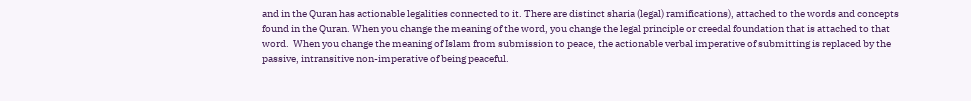and in the Quran has actionable legalities connected to it. There are distinct sharia (legal) ramifications), attached to the words and concepts found in the Quran. When you change the meaning of the word, you change the legal principle or creedal foundation that is attached to that word.  When you change the meaning of Islam from submission to peace, the actionable verbal imperative of submitting is replaced by the passive, intransitive non-imperative of being peaceful.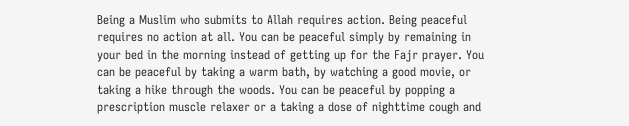Being a Muslim who submits to Allah requires action. Being peaceful requires no action at all. You can be peaceful simply by remaining in your bed in the morning instead of getting up for the Fajr prayer. You can be peaceful by taking a warm bath, by watching a good movie, or taking a hike through the woods. You can be peaceful by popping a prescription muscle relaxer or a taking a dose of nighttime cough and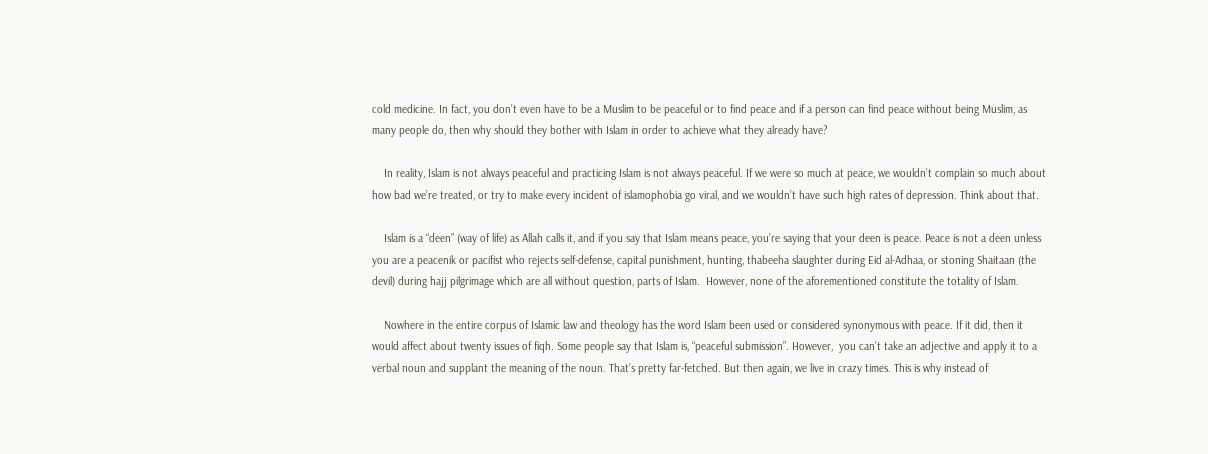cold medicine. In fact, you don’t even have to be a Muslim to be peaceful or to find peace and if a person can find peace without being Muslim, as many people do, then why should they bother with Islam in order to achieve what they already have?

    In reality, Islam is not always peaceful and practicing Islam is not always peaceful. If we were so much at peace, we wouldn’t complain so much about how bad we’re treated, or try to make every incident of islamophobia go viral, and we wouldn’t have such high rates of depression. Think about that.

    Islam is a “deen” (way of life) as Allah calls it, and if you say that Islam means peace, you’re saying that your deen is peace. Peace is not a deen unless you are a peacenik or pacifist who rejects self-defense, capital punishment, hunting, thabeeha slaughter during Eid al-Adhaa, or stoning Shaitaan (the devil) during hajj pilgrimage which are all without question, parts of Islam.  However, none of the aforementioned constitute the totality of Islam.

    Nowhere in the entire corpus of Islamic law and theology has the word Islam been used or considered synonymous with peace. If it did, then it would affect about twenty issues of fiqh. Some people say that Islam is, “peaceful submission”. However,  you can’t take an adjective and apply it to a verbal noun and supplant the meaning of the noun. That’s pretty far-fetched. But then again, we live in crazy times. This is why instead of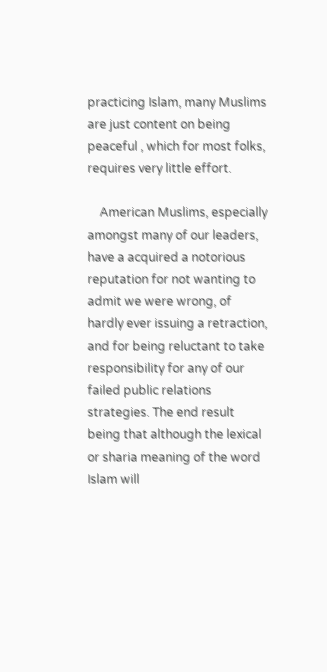practicing Islam, many Muslims are just content on being peaceful , which for most folks, requires very little effort.

    American Muslims, especially amongst many of our leaders, have a acquired a notorious reputation for not wanting to admit we were wrong, of hardly ever issuing a retraction, and for being reluctant to take responsibility for any of our failed public relations strategies. The end result being that although the lexical or sharia meaning of the word Islam will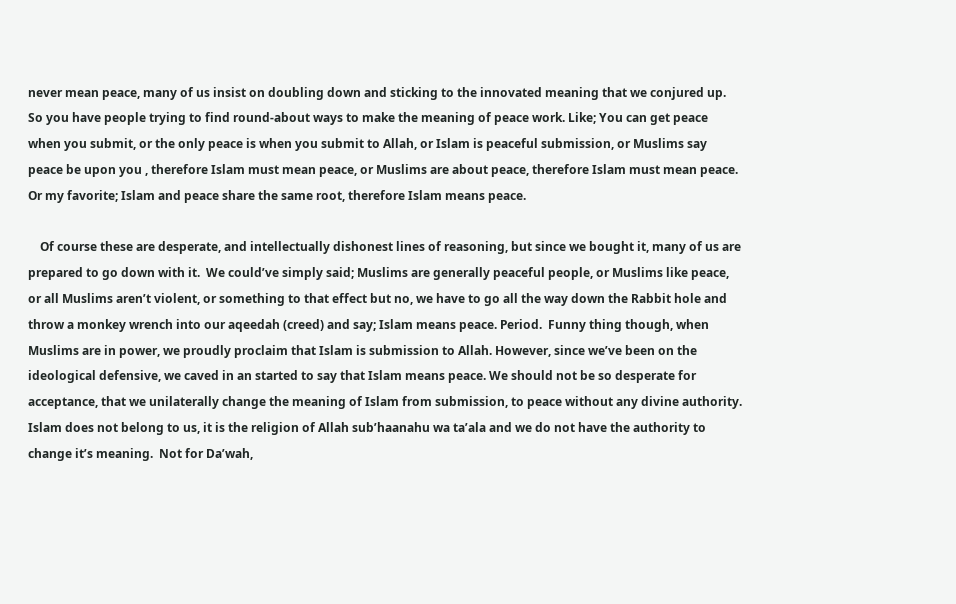never mean peace, many of us insist on doubling down and sticking to the innovated meaning that we conjured up. So you have people trying to find round-about ways to make the meaning of peace work. Like; You can get peace when you submit, or the only peace is when you submit to Allah, or Islam is peaceful submission, or Muslims say peace be upon you , therefore Islam must mean peace, or Muslims are about peace, therefore Islam must mean peace. Or my favorite; Islam and peace share the same root, therefore Islam means peace.

    Of course these are desperate, and intellectually dishonest lines of reasoning, but since we bought it, many of us are prepared to go down with it.  We could’ve simply said; Muslims are generally peaceful people, or Muslims like peace, or all Muslims aren’t violent, or something to that effect but no, we have to go all the way down the Rabbit hole and throw a monkey wrench into our aqeedah (creed) and say; Islam means peace. Period.  Funny thing though, when Muslims are in power, we proudly proclaim that Islam is submission to Allah. However, since we’ve been on the ideological defensive, we caved in an started to say that Islam means peace. We should not be so desperate for acceptance, that we unilaterally change the meaning of Islam from submission, to peace without any divine authority. Islam does not belong to us, it is the religion of Allah sub’haanahu wa ta’ala and we do not have the authority to change it’s meaning.  Not for Da’wah,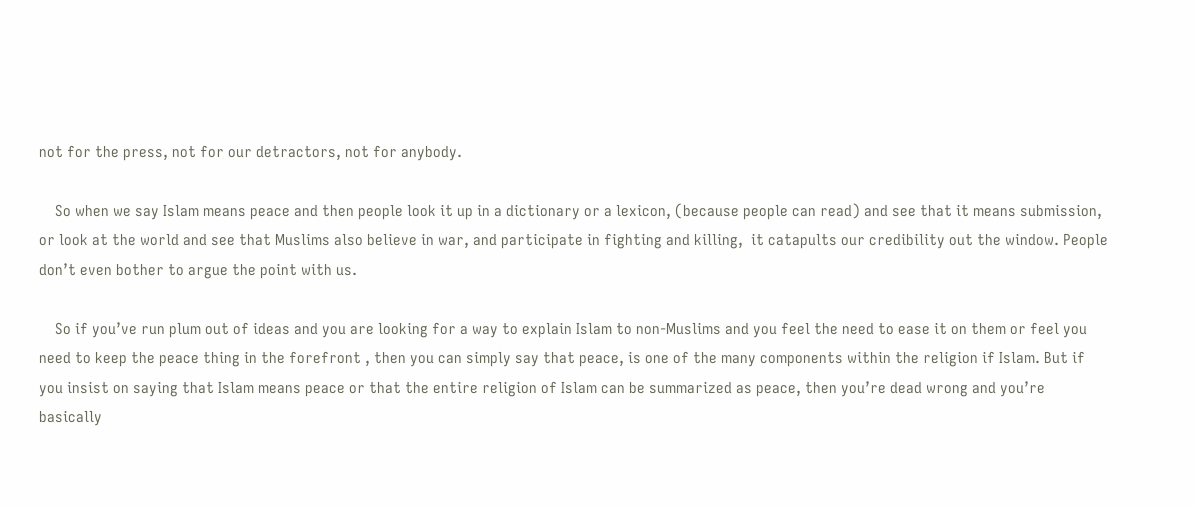not for the press, not for our detractors, not for anybody.

    So when we say Islam means peace and then people look it up in a dictionary or a lexicon, (because people can read) and see that it means submission,  or look at the world and see that Muslims also believe in war, and participate in fighting and killing,  it catapults our credibility out the window. People don’t even bother to argue the point with us.

    So if you’ve run plum out of ideas and you are looking for a way to explain Islam to non-Muslims and you feel the need to ease it on them or feel you need to keep the peace thing in the forefront , then you can simply say that peace, is one of the many components within the religion if Islam. But if you insist on saying that Islam means peace or that the entire religion of Islam can be summarized as peace, then you’re dead wrong and you’re basically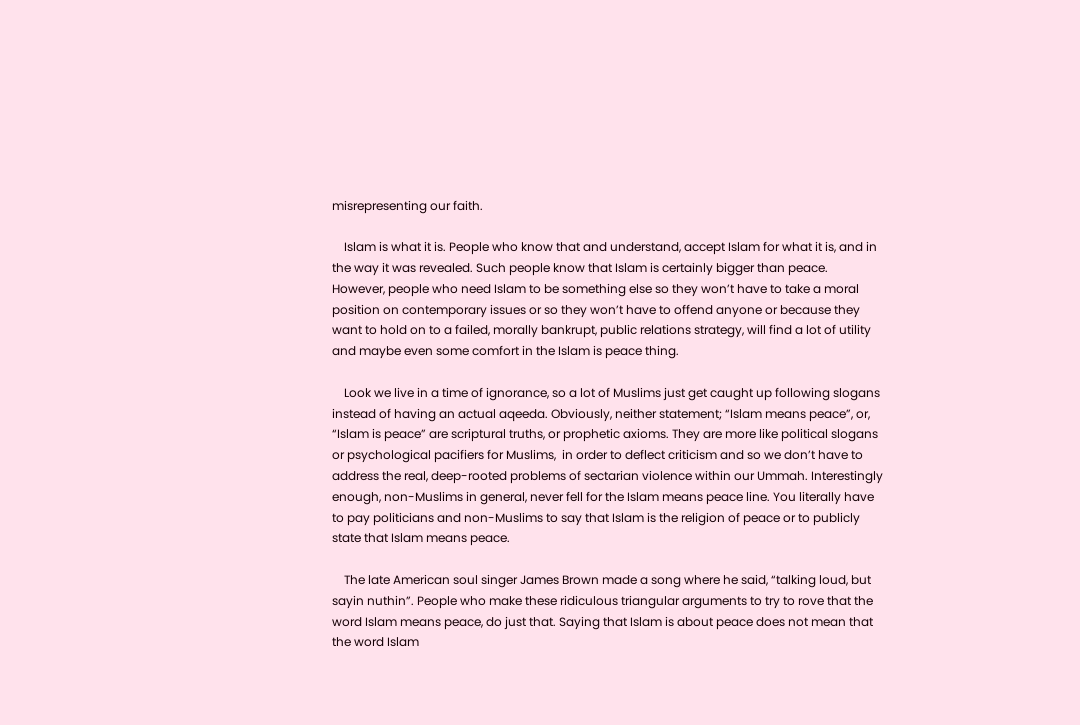misrepresenting our faith.

    Islam is what it is. People who know that and understand, accept Islam for what it is, and in the way it was revealed. Such people know that Islam is certainly bigger than peace. However, people who need Islam to be something else so they won’t have to take a moral position on contemporary issues or so they won’t have to offend anyone or because they want to hold on to a failed, morally bankrupt, public relations strategy, will find a lot of utility and maybe even some comfort in the Islam is peace thing.

    Look we live in a time of ignorance, so a lot of Muslims just get caught up following slogans instead of having an actual aqeeda. Obviously, neither statement; “Islam means peace”, or, “Islam is peace” are scriptural truths, or prophetic axioms. They are more like political slogans or psychological pacifiers for Muslims,  in order to deflect criticism and so we don’t have to address the real, deep-rooted problems of sectarian violence within our Ummah. Interestingly enough, non-Muslims in general, never fell for the Islam means peace line. You literally have to pay politicians and non-Muslims to say that Islam is the religion of peace or to publicly state that Islam means peace.

    The late American soul singer James Brown made a song where he said, “talking loud, but sayin nuthin”. People who make these ridiculous triangular arguments to try to rove that the word Islam means peace, do just that. Saying that Islam is about peace does not mean that the word Islam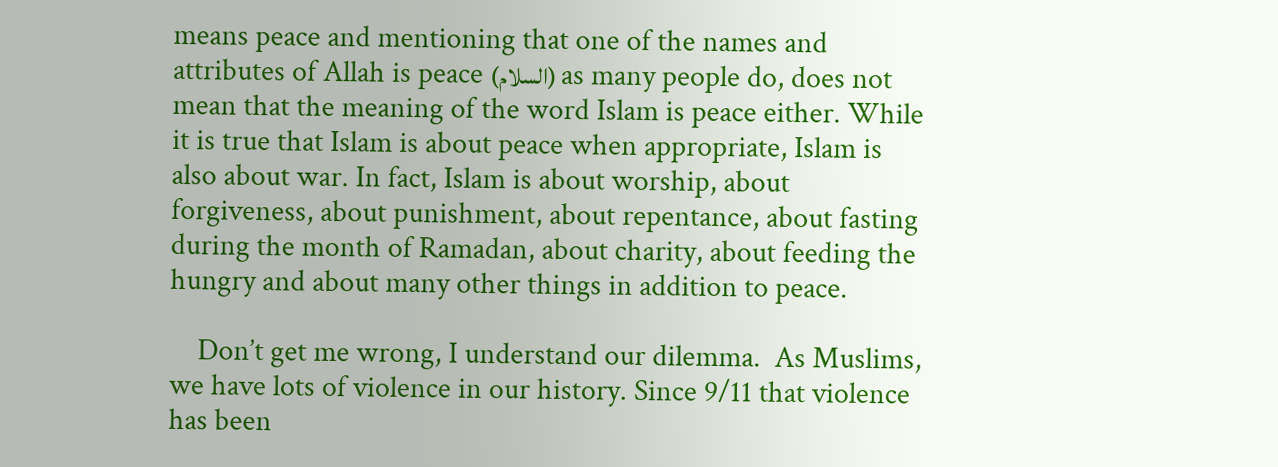means peace and mentioning that one of the names and attributes of Allah is peace (السلام) as many people do, does not mean that the meaning of the word Islam is peace either. While it is true that Islam is about peace when appropriate, Islam is also about war. In fact, Islam is about worship, about forgiveness, about punishment, about repentance, about fasting during the month of Ramadan, about charity, about feeding the hungry and about many other things in addition to peace.

    Don’t get me wrong, I understand our dilemma.  As Muslims, we have lots of violence in our history. Since 9/11 that violence has been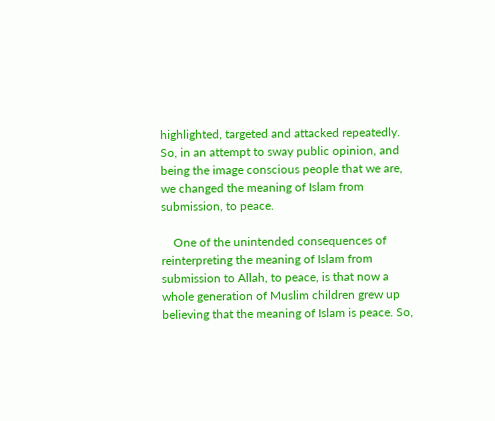highlighted, targeted and attacked repeatedly. So, in an attempt to sway public opinion, and being the image conscious people that we are, we changed the meaning of Islam from submission, to peace.

    One of the unintended consequences of reinterpreting the meaning of Islam from submission to Allah, to peace, is that now a whole generation of Muslim children grew up believing that the meaning of Islam is peace. So,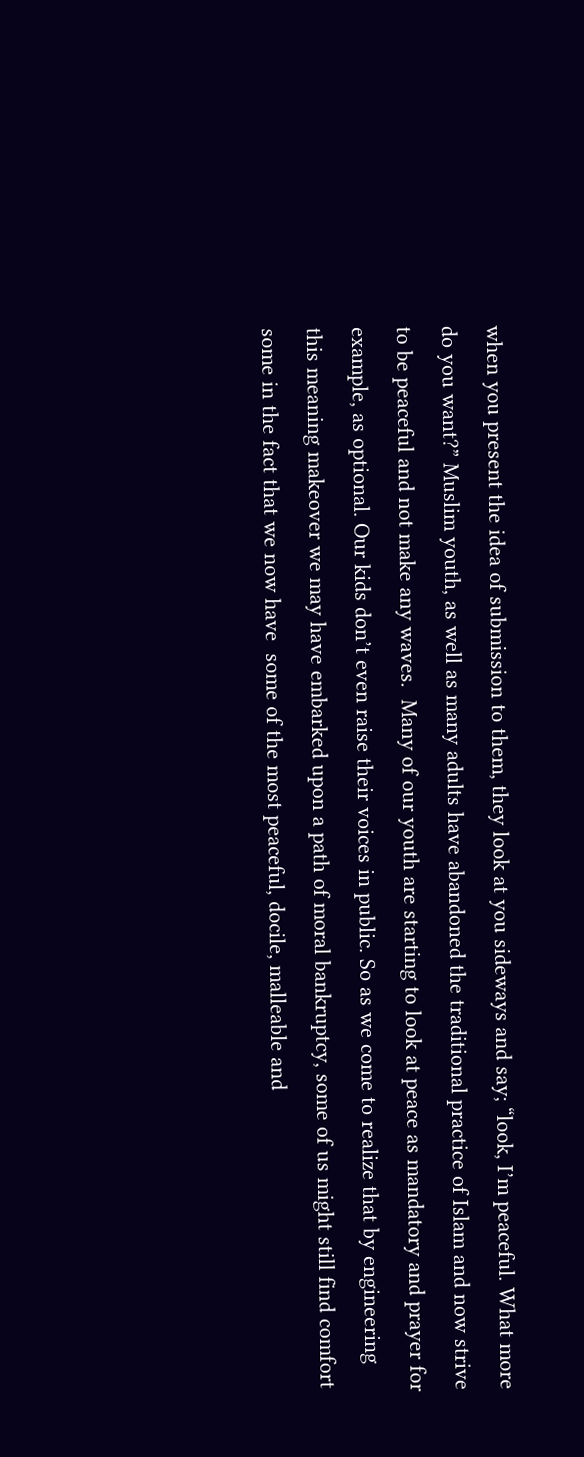when you present the idea of submission to them, they look at you sideways and say; “look, I’m peaceful. What more do you want?” Muslim youth, as well as many adults have abandoned the traditional practice of Islam and now strive to be peaceful and not make any waves.  Many of our youth are starting to look at peace as mandatory and prayer for example, as optional. Our kids don’t even raise their voices in public. So as we come to realize that by engineering this meaning makeover we may have embarked upon a path of moral bankruptcy, some of us might still find comfort some in the fact that we now have  some of the most peaceful, docile, malleable and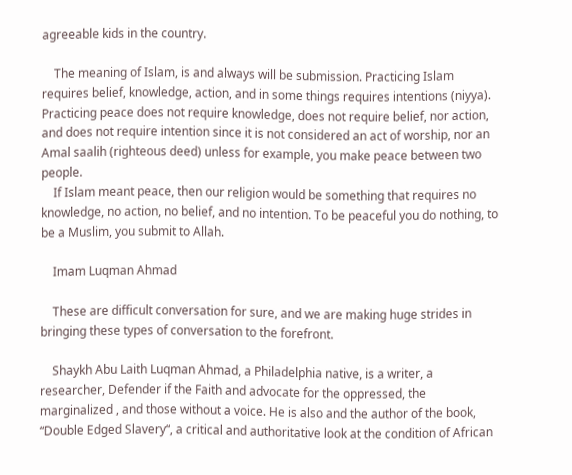agreeable kids in the country.

    The meaning of Islam, is and always will be submission. Practicing Islam requires belief, knowledge, action, and in some things requires intentions (niyya). Practicing peace does not require knowledge, does not require belief, nor action, and does not require intention since it is not considered an act of worship, nor an Amal saalih (righteous deed) unless for example, you make peace between two people.
    If Islam meant peace, then our religion would be something that requires no knowledge, no action, no belief, and no intention. To be peaceful you do nothing, to be a Muslim, you submit to Allah.

    Imam Luqman Ahmad

    These are difficult conversation for sure, and we are making huge strides in bringing these types of conversation to the forefront.

    Shaykh Abu Laith Luqman Ahmad, a Philadelphia native, is a writer, a researcher, Defender if the Faith and advocate for the oppressed, the marginalized , and those without a voice. He is also and the author of the book, “Double Edged Slavery“, a critical and authoritative look at the condition of African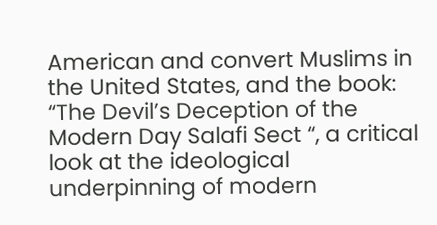American and convert Muslims in the United States, and the book: “The Devil’s Deception of the Modern Day Salafi Sect “, a critical look at the ideological underpinning of modern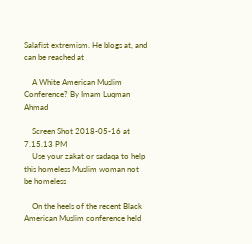Salafist extremism. He blogs at, and can be reached at

    A White American Muslim Conference? By Imam Luqman Ahmad

    Screen Shot 2018-05-16 at 7.15.13 PM
    Use your zakat or sadaqa to help this homeless Muslim woman not be homeless

    On the heels of the recent Black American Muslim conference held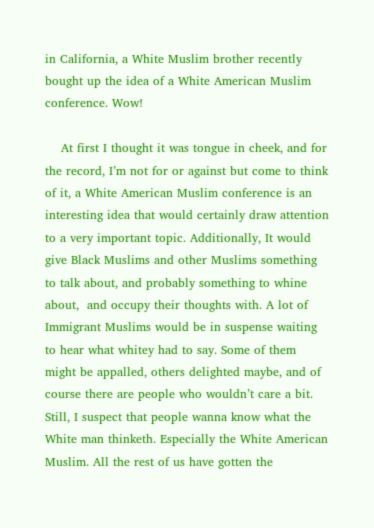in California, a White Muslim brother recently bought up the idea of a White American Muslim conference. Wow!

    At first I thought it was tongue in cheek, and for the record, I’m not for or against but come to think of it, a White American Muslim conference is an interesting idea that would certainly draw attention to a very important topic. Additionally, It would give Black Muslims and other Muslims something to talk about, and probably something to whine about,  and occupy their thoughts with. A lot of Immigrant Muslims would be in suspense waiting to hear what whitey had to say. Some of them might be appalled, others delighted maybe, and of course there are people who wouldn’t care a bit. Still, I suspect that people wanna know what the White man thinketh. Especially the White American Muslim. All the rest of us have gotten the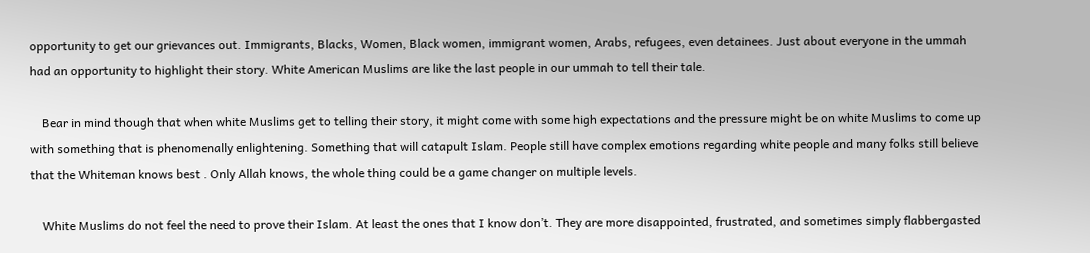opportunity to get our grievances out. Immigrants, Blacks, Women, Black women, immigrant women, Arabs, refugees, even detainees. Just about everyone in the ummah had an opportunity to highlight their story. White American Muslims are like the last people in our ummah to tell their tale.

    Bear in mind though that when white Muslims get to telling their story, it might come with some high expectations and the pressure might be on white Muslims to come up with something that is phenomenally enlightening. Something that will catapult Islam. People still have complex emotions regarding white people and many folks still believe that the Whiteman knows best . Only Allah knows, the whole thing could be a game changer on multiple levels.

    White Muslims do not feel the need to prove their Islam. At least the ones that I know don’t. They are more disappointed, frustrated, and sometimes simply flabbergasted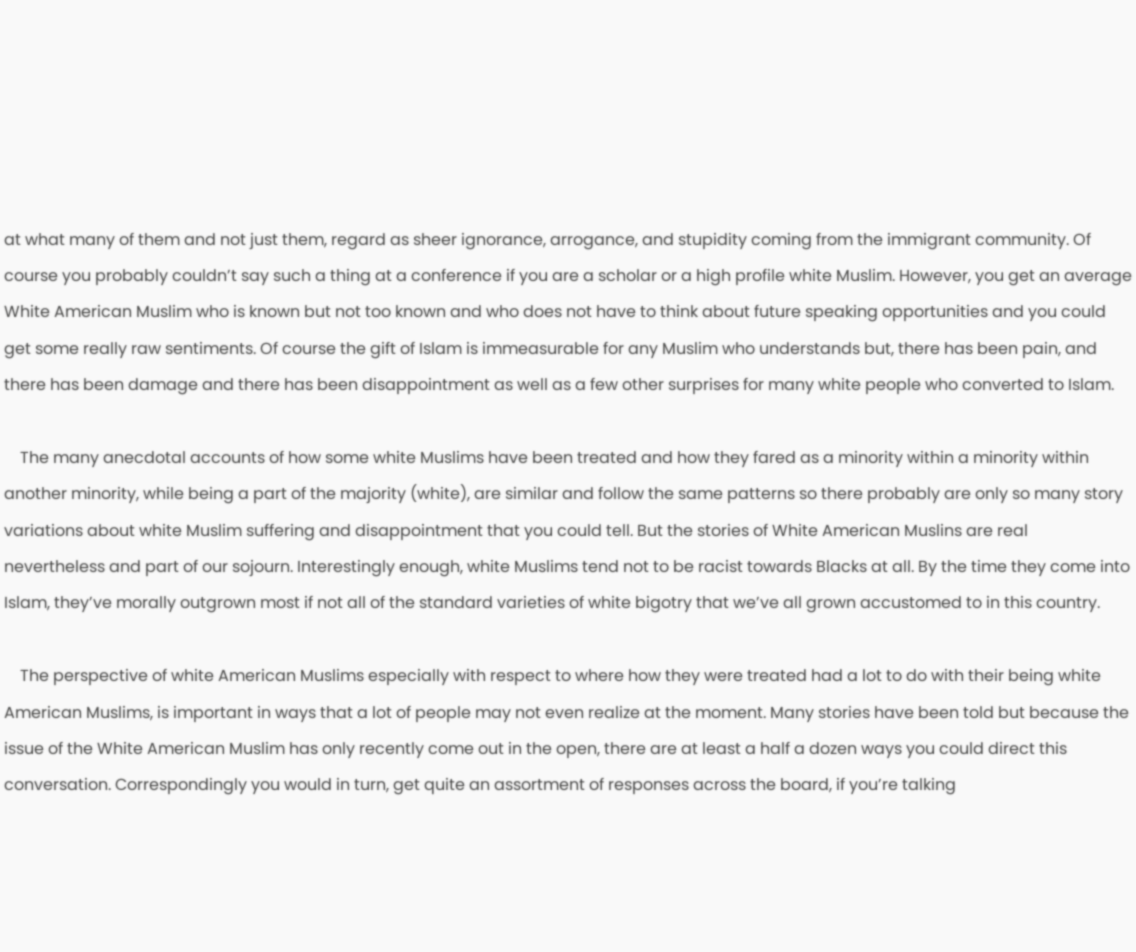at what many of them and not just them, regard as sheer ignorance, arrogance, and stupidity coming from the immigrant community. Of course you probably couldn’t say such a thing at a conference if you are a scholar or a high profile white Muslim. However, you get an average White American Muslim who is known but not too known and who does not have to think about future speaking opportunities and you could get some really raw sentiments. Of course the gift of Islam is immeasurable for any Muslim who understands but, there has been pain, and there has been damage and there has been disappointment as well as a few other surprises for many white people who converted to Islam.

    The many anecdotal accounts of how some white Muslims have been treated and how they fared as a minority within a minority within another minority, while being a part of the majority (white), are similar and follow the same patterns so there probably are only so many story variations about white Muslim suffering and disappointment that you could tell. But the stories of White American Muslins are real nevertheless and part of our sojourn. Interestingly enough, white Muslims tend not to be racist towards Blacks at all. By the time they come into Islam, they’ve morally outgrown most if not all of the standard varieties of white bigotry that we’ve all grown accustomed to in this country.

    The perspective of white American Muslims especially with respect to where how they were treated had a lot to do with their being white American Muslims, is important in ways that a lot of people may not even realize at the moment. Many stories have been told but because the issue of the White American Muslim has only recently come out in the open, there are at least a half a dozen ways you could direct this conversation. Correspondingly you would in turn, get quite an assortment of responses across the board, if you’re talking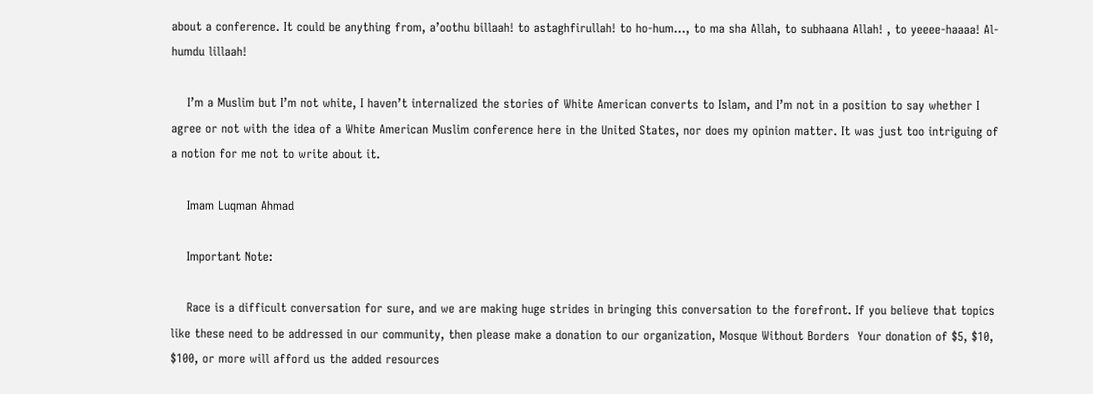about a conference. It could be anything from, a’oothu billaah! to astaghfirullah! to ho-hum…, to ma sha Allah, to subhaana Allah! , to yeeee-haaaa! Al-humdu lillaah!

    I’m a Muslim but I’m not white, I haven’t internalized the stories of White American converts to Islam, and I’m not in a position to say whether I agree or not with the idea of a White American Muslim conference here in the United States, nor does my opinion matter. It was just too intriguing of a notion for me not to write about it.

    Imam Luqman Ahmad

    Important Note:

    Race is a difficult conversation for sure, and we are making huge strides in bringing this conversation to the forefront. If you believe that topics like these need to be addressed in our community, then please make a donation to our organization, Mosque Without Borders  Your donation of $5, $10, $100, or more will afford us the added resources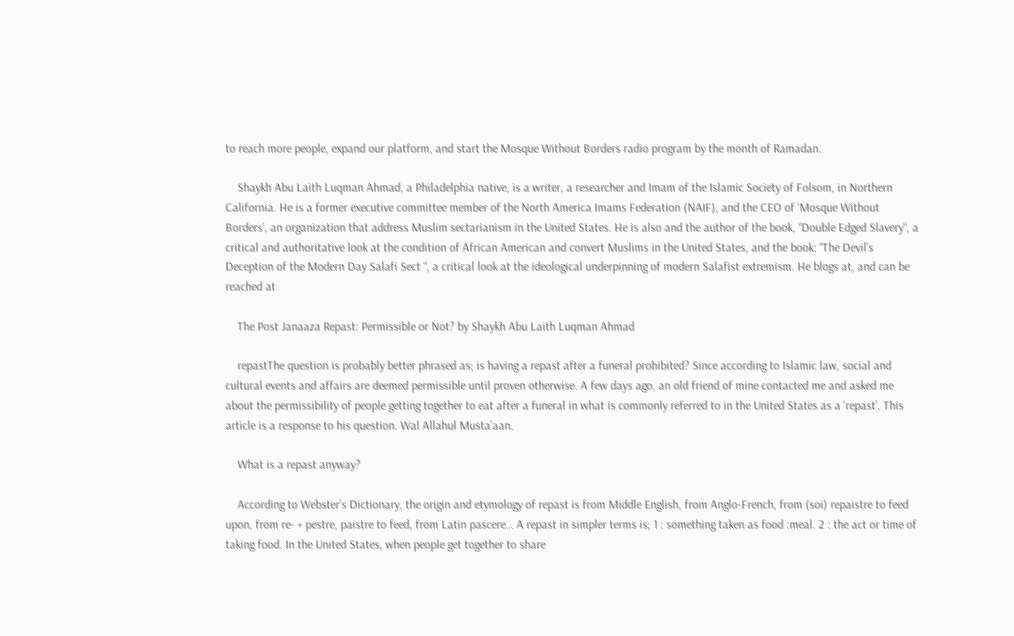to reach more people, expand our platform, and start the Mosque Without Borders radio program by the month of Ramadan.

    Shaykh Abu Laith Luqman Ahmad, a Philadelphia native, is a writer, a researcher and Imam of the Islamic Society of Folsom, in Northern California. He is a former executive committee member of the North America Imams Federation (NAIF), and the CEO of ‘Mosque Without Borders’, an organization that address Muslim sectarianism in the United States. He is also and the author of the book, “Double Edged Slavery“, a critical and authoritative look at the condition of African American and convert Muslims in the United States, and the book: “The Devil’s Deception of the Modern Day Salafi Sect “, a critical look at the ideological underpinning of modern Salafist extremism. He blogs at, and can be reached at

    The Post Janaaza Repast: Permissible or Not? by Shaykh Abu Laith Luqman Ahmad

    repastThe question is probably better phrased as; is having a repast after a funeral prohibited? Since according to Islamic law, social and cultural events and affairs are deemed permissible until proven otherwise. A few days ago, an old friend of mine contacted me and asked me about the permissibility of people getting together to eat after a funeral in what is commonly referred to in the United States as a ‘repast’. This article is a response to his question. Wal Allahul Musta’aan.

    What is a repast anyway?

    According to Webster’s Dictionary, the origin and etymology of repast is from Middle English, from Anglo-French, from (soi) repaistre to feed upon, from re- + pestre, paistre to feed, from Latin pascere… A repast in simpler terms is; 1 : something taken as food :meal. 2 : the act or time of taking food. In the United States, when people get together to share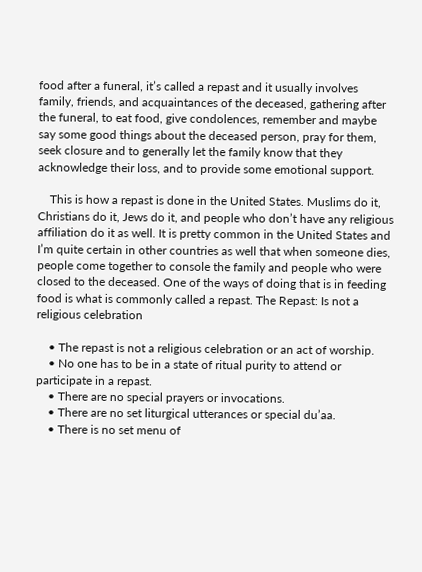food after a funeral, it’s called a repast and it usually involves family, friends, and acquaintances of the deceased, gathering after the funeral, to eat food, give condolences, remember and maybe say some good things about the deceased person, pray for them, seek closure and to generally let the family know that they acknowledge their loss, and to provide some emotional support.

    This is how a repast is done in the United States. Muslims do it, Christians do it, Jews do it, and people who don’t have any religious affiliation do it as well. It is pretty common in the United States and I’m quite certain in other countries as well that when someone dies, people come together to console the family and people who were closed to the deceased. One of the ways of doing that is in feeding food is what is commonly called a repast. The Repast: Is not a religious celebration

    • The repast is not a religious celebration or an act of worship.
    • No one has to be in a state of ritual purity to attend or participate in a repast.
    • There are no special prayers or invocations.
    • There are no set liturgical utterances or special du’aa.
    • There is no set menu of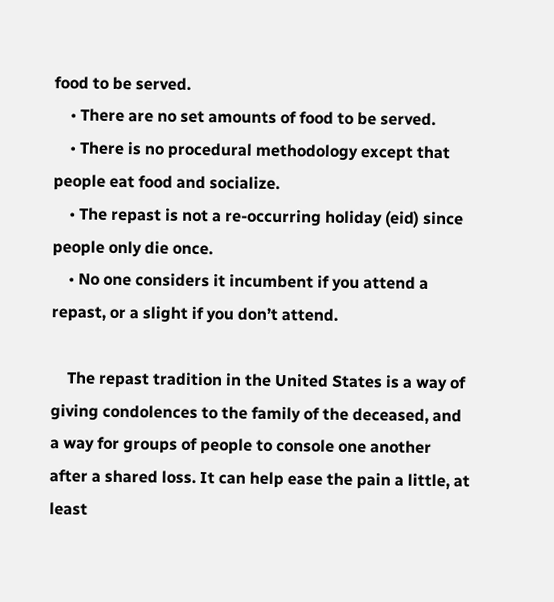food to be served.
    • There are no set amounts of food to be served.
    • There is no procedural methodology except that people eat food and socialize.
    • The repast is not a re-occurring holiday (eid) since people only die once.
    • No one considers it incumbent if you attend a repast, or a slight if you don’t attend.

    The repast tradition in the United States is a way of giving condolences to the family of the deceased, and a way for groups of people to console one another after a shared loss. It can help ease the pain a little, at least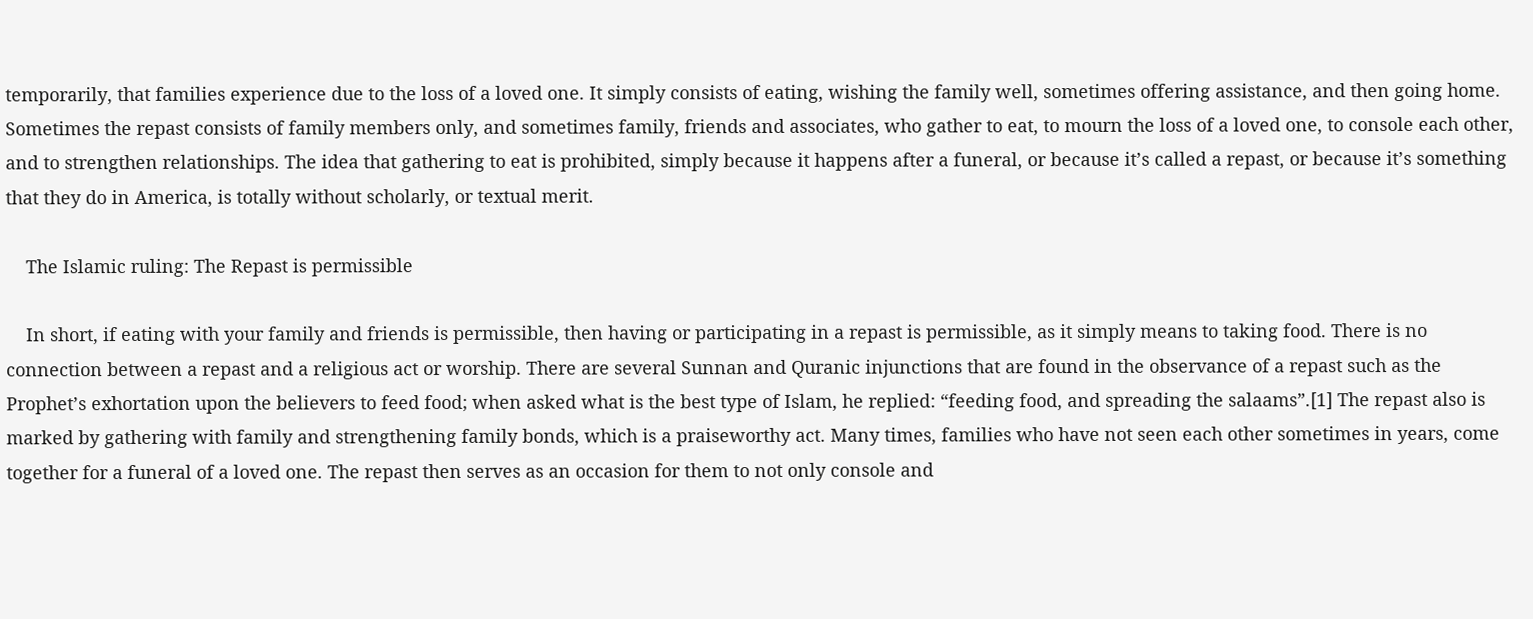temporarily, that families experience due to the loss of a loved one. It simply consists of eating, wishing the family well, sometimes offering assistance, and then going home.  Sometimes the repast consists of family members only, and sometimes family, friends and associates, who gather to eat, to mourn the loss of a loved one, to console each other, and to strengthen relationships. The idea that gathering to eat is prohibited, simply because it happens after a funeral, or because it’s called a repast, or because it’s something that they do in America, is totally without scholarly, or textual merit.

    The Islamic ruling: The Repast is permissible

    In short, if eating with your family and friends is permissible, then having or participating in a repast is permissible, as it simply means to taking food. There is no connection between a repast and a religious act or worship. There are several Sunnan and Quranic injunctions that are found in the observance of a repast such as the Prophet’s exhortation upon the believers to feed food; when asked what is the best type of Islam, he replied: “feeding food, and spreading the salaams”.[1] The repast also is marked by gathering with family and strengthening family bonds, which is a praiseworthy act. Many times, families who have not seen each other sometimes in years, come together for a funeral of a loved one. The repast then serves as an occasion for them to not only console and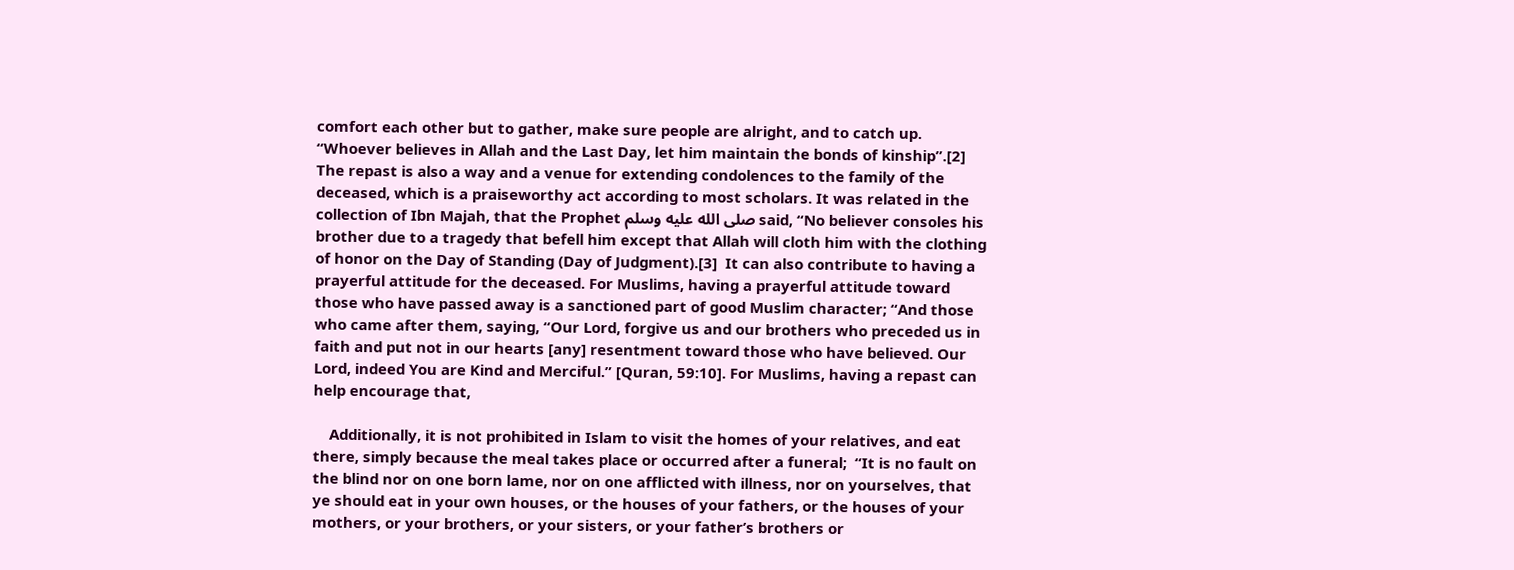comfort each other but to gather, make sure people are alright, and to catch up.  “Whoever believes in Allah and the Last Day, let him maintain the bonds of kinship”.[2] The repast is also a way and a venue for extending condolences to the family of the deceased, which is a praiseworthy act according to most scholars. It was related in the collection of Ibn Majah, that the Prophet صلى الله عليه وسلم said, “No believer consoles his brother due to a tragedy that befell him except that Allah will cloth him with the clothing of honor on the Day of Standing (Day of Judgment).[3]  It can also contribute to having a prayerful attitude for the deceased. For Muslims, having a prayerful attitude toward those who have passed away is a sanctioned part of good Muslim character; “And those who came after them, saying, “Our Lord, forgive us and our brothers who preceded us in faith and put not in our hearts [any] resentment toward those who have believed. Our Lord, indeed You are Kind and Merciful.” [Quran, 59:10]. For Muslims, having a repast can help encourage that,

    Additionally, it is not prohibited in Islam to visit the homes of your relatives, and eat there, simply because the meal takes place or occurred after a funeral;  “It is no fault on the blind nor on one born lame, nor on one afflicted with illness, nor on yourselves, that ye should eat in your own houses, or the houses of your fathers, or the houses of your mothers, or your brothers, or your sisters, or your father’s brothers or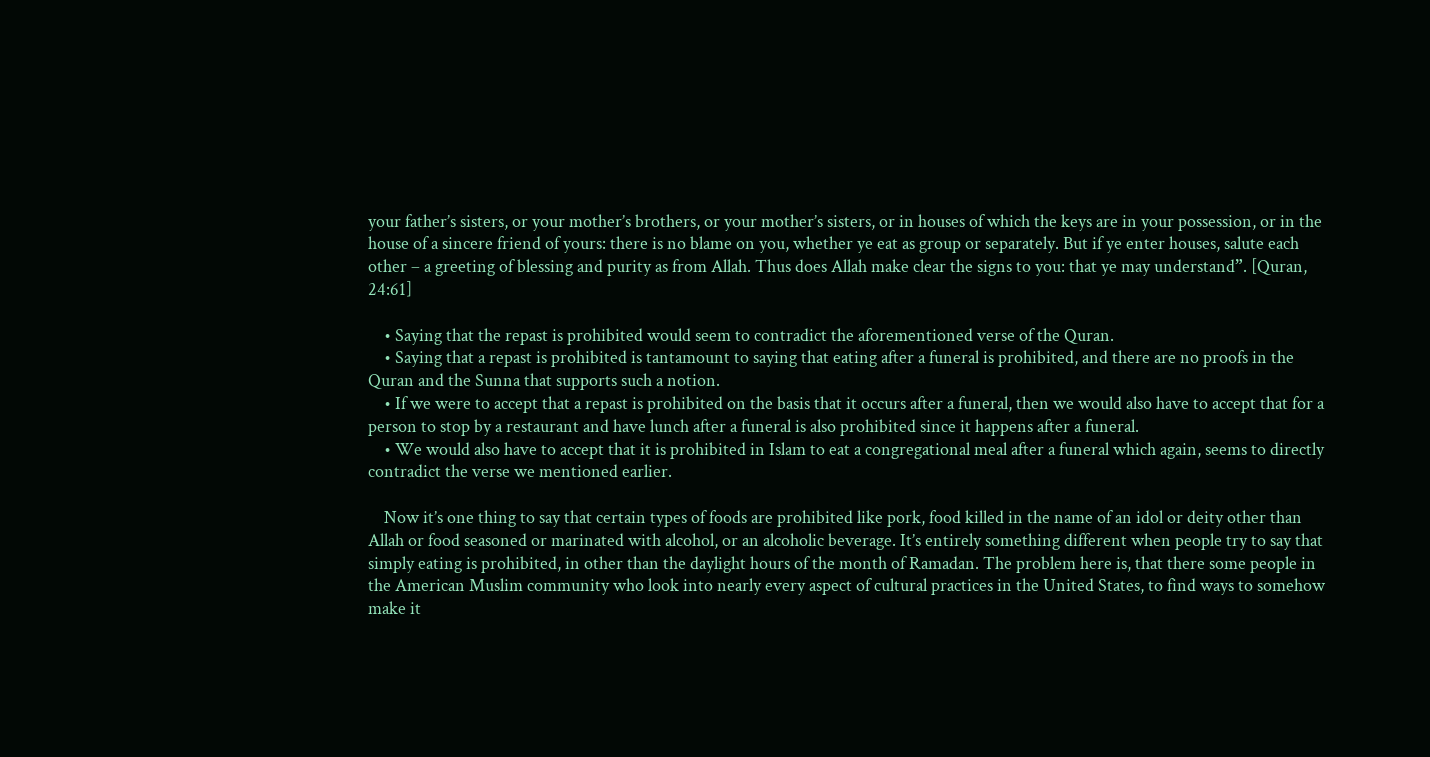your father’s sisters, or your mother’s brothers, or your mother’s sisters, or in houses of which the keys are in your possession, or in the house of a sincere friend of yours: there is no blame on you, whether ye eat as group or separately. But if ye enter houses, salute each other – a greeting of blessing and purity as from Allah. Thus does Allah make clear the signs to you: that ye may understand”. [Quran, 24:61]

    • Saying that the repast is prohibited would seem to contradict the aforementioned verse of the Quran.
    • Saying that a repast is prohibited is tantamount to saying that eating after a funeral is prohibited, and there are no proofs in the Quran and the Sunna that supports such a notion.
    • If we were to accept that a repast is prohibited on the basis that it occurs after a funeral, then we would also have to accept that for a person to stop by a restaurant and have lunch after a funeral is also prohibited since it happens after a funeral.
    • We would also have to accept that it is prohibited in Islam to eat a congregational meal after a funeral which again, seems to directly contradict the verse we mentioned earlier.

    Now it’s one thing to say that certain types of foods are prohibited like pork, food killed in the name of an idol or deity other than Allah or food seasoned or marinated with alcohol, or an alcoholic beverage. It’s entirely something different when people try to say that simply eating is prohibited, in other than the daylight hours of the month of Ramadan. The problem here is, that there some people in the American Muslim community who look into nearly every aspect of cultural practices in the United States, to find ways to somehow make it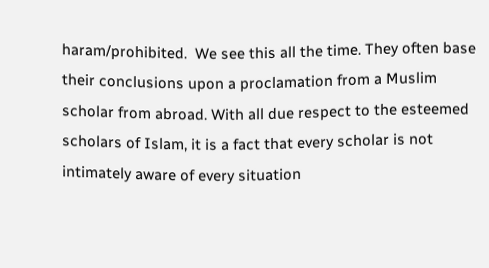haram/prohibited.  We see this all the time. They often base their conclusions upon a proclamation from a Muslim scholar from abroad. With all due respect to the esteemed scholars of Islam, it is a fact that every scholar is not intimately aware of every situation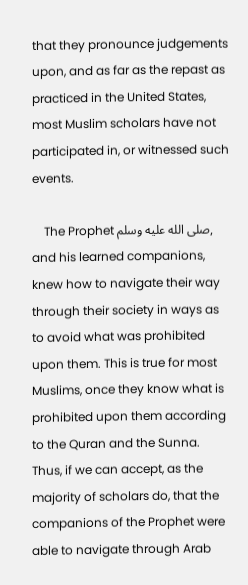that they pronounce judgements upon, and as far as the repast as practiced in the United States, most Muslim scholars have not participated in, or witnessed such events.

    The Prophet صلى الله عليه وسلم, and his learned companions, knew how to navigate their way through their society in ways as to avoid what was prohibited upon them. This is true for most Muslims, once they know what is prohibited upon them according to the Quran and the Sunna.  Thus, if we can accept, as the majority of scholars do, that the companions of the Prophet were able to navigate through Arab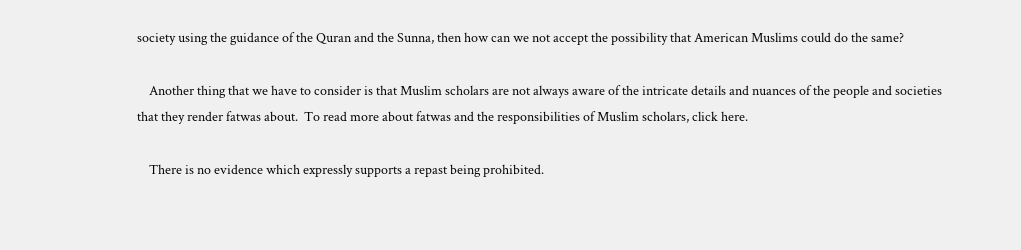society using the guidance of the Quran and the Sunna, then how can we not accept the possibility that American Muslims could do the same?

    Another thing that we have to consider is that Muslim scholars are not always aware of the intricate details and nuances of the people and societies that they render fatwas about.  To read more about fatwas and the responsibilities of Muslim scholars, click here.

    There is no evidence which expressly supports a repast being prohibited.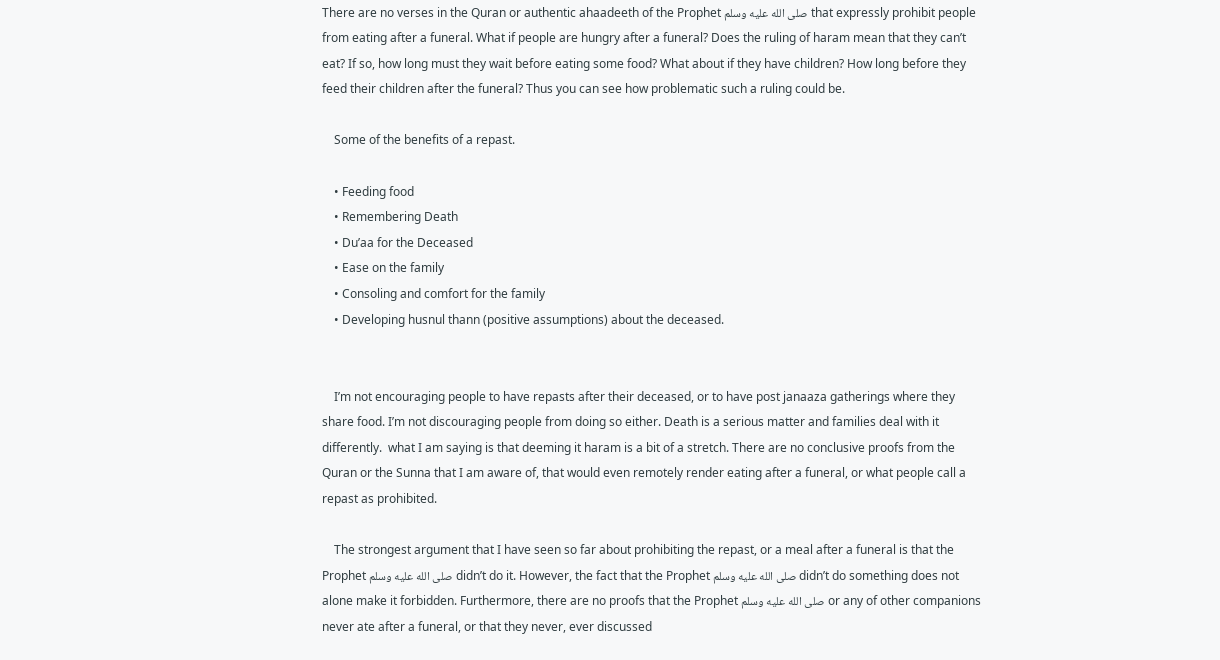There are no verses in the Quran or authentic ahaadeeth of the Prophet صلى الله عليه وسلم that expressly prohibit people from eating after a funeral. What if people are hungry after a funeral? Does the ruling of haram mean that they can’t eat? If so, how long must they wait before eating some food? What about if they have children? How long before they feed their children after the funeral? Thus you can see how problematic such a ruling could be.

    Some of the benefits of a repast.

    • Feeding food
    • Remembering Death
    • Du’aa for the Deceased
    • Ease on the family
    • Consoling and comfort for the family
    • Developing husnul thann (positive assumptions) about the deceased.


    I’m not encouraging people to have repasts after their deceased, or to have post janaaza gatherings where they share food. I’m not discouraging people from doing so either. Death is a serious matter and families deal with it differently.  what I am saying is that deeming it haram is a bit of a stretch. There are no conclusive proofs from the Quran or the Sunna that I am aware of, that would even remotely render eating after a funeral, or what people call a repast as prohibited.

    The strongest argument that I have seen so far about prohibiting the repast, or a meal after a funeral is that the Prophet صلى الله عليه وسلم didn’t do it. However, the fact that the Prophet صلى الله عليه وسلم didn’t do something does not alone make it forbidden. Furthermore, there are no proofs that the Prophet صلى الله عليه وسلم or any of other companions never ate after a funeral, or that they never, ever discussed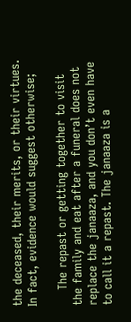the deceased, their merits, or their virtues. In fact, evidence would suggest otherwise;

    The repast or getting together to visit the family and eat after a funeral does not replace the janaaza, and you don’t even have to call it a repast. The janaaza is a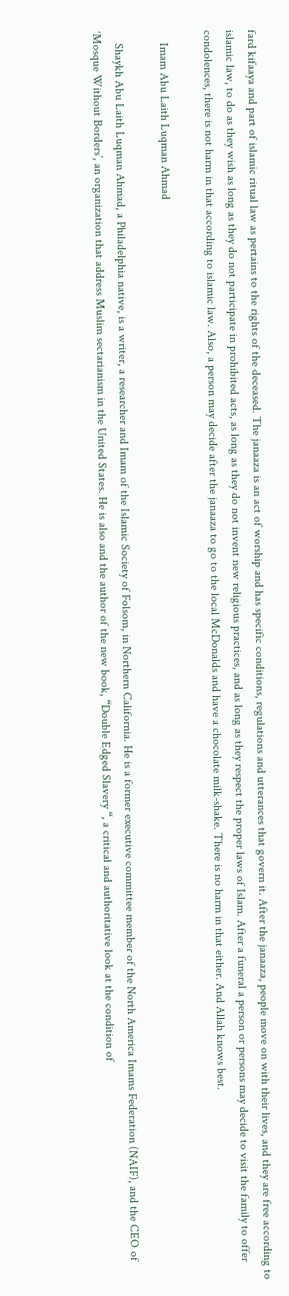fard kifaaya and part of islamic ritual law as pertains to the rights of the deceased. The janaaza is an act of worship and has specific conditions, regulations and utterances that govern it. After the janaaza, people move on with their lives, and they are free according to islamic law, to do as they wish as long as they do not participate in prohibited acts, as long as they do not invent new religious practices, and as long as they respect the proper laws of Islam. After a funeral a person or persons may decide to visit the family to offer condolences, there is not harm in that according to islamic law. Also, a person may decide after the janaaza to go to the local McDonalds and have a chocolate milk-shake. There is no harm in that either. And Allah knows best.

    Imam Abu Laith Luqman Ahmad

    Shaykh Abu Laith Luqman Ahmad, a Philadelphia native, is a writer, a researcher and Imam of the Islamic Society of Folsom, in Northern California. He is a former executive committee member of the North America Imams Federation (NAIF), and the CEO of ‘Mosque Without Borders’, an organization that address Muslim sectarianism in the United States. He is also and the author of the new book, “Double Edged Slavery “, a critical and authoritative look at the condition of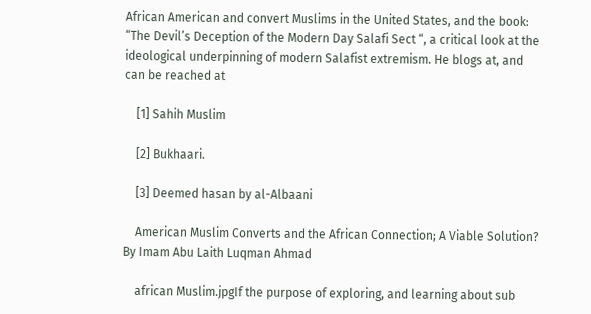African American and convert Muslims in the United States, and the book: “The Devil’s Deception of the Modern Day Salafi Sect “, a critical look at the ideological underpinning of modern Salafist extremism. He blogs at, and can be reached at

    [1] Sahih Muslim

    [2] Bukhaari.

    [3] Deemed hasan by al-Albaani

    American Muslim Converts and the African Connection; A Viable Solution? By Imam Abu Laith Luqman Ahmad

    african Muslim.jpgIf the purpose of exploring, and learning about sub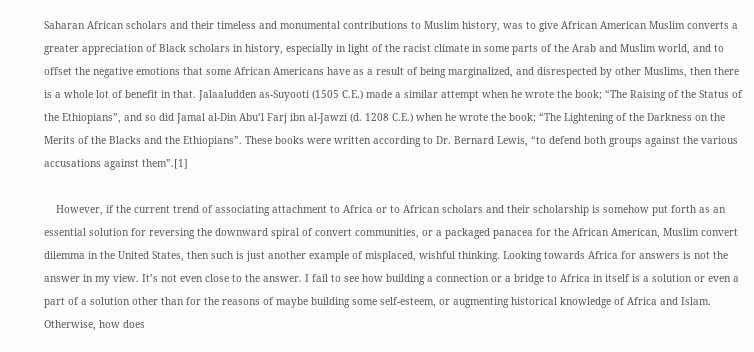Saharan African scholars and their timeless and monumental contributions to Muslim history, was to give African American Muslim converts a greater appreciation of Black scholars in history, especially in light of the racist climate in some parts of the Arab and Muslim world, and to offset the negative emotions that some African Americans have as a result of being marginalized, and disrespected by other Muslims, then there is a whole lot of benefit in that. Jalaaludden as-Suyooti (1505 C.E.) made a similar attempt when he wrote the book; “The Raising of the Status of the Ethiopians”, and so did Jamal al-Din Abu’l Farj ibn al-Jawzi (d. 1208 C.E.) when he wrote the book; “The Lightening of the Darkness on the Merits of the Blacks and the Ethiopians”. These books were written according to Dr. Bernard Lewis, “to defend both groups against the various accusations against them”.[1]

    However, if the current trend of associating attachment to Africa or to African scholars and their scholarship is somehow put forth as an essential solution for reversing the downward spiral of convert communities, or a packaged panacea for the African American, Muslim convert dilemma in the United States, then such is just another example of misplaced, wishful thinking. Looking towards Africa for answers is not the answer in my view. It’s not even close to the answer. I fail to see how building a connection or a bridge to Africa in itself is a solution or even a part of a solution other than for the reasons of maybe building some self-esteem, or augmenting historical knowledge of Africa and Islam. Otherwise, how does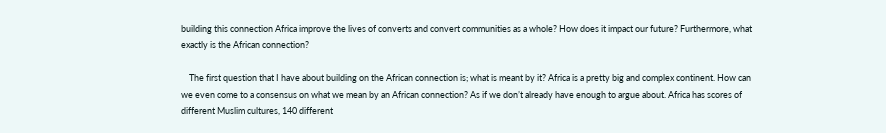building this connection Africa improve the lives of converts and convert communities as a whole? How does it impact our future? Furthermore, what exactly is the African connection?

    The first question that I have about building on the African connection is; what is meant by it? Africa is a pretty big and complex continent. How can we even come to a consensus on what we mean by an African connection? As if we don’t already have enough to argue about. Africa has scores of different Muslim cultures, 140 different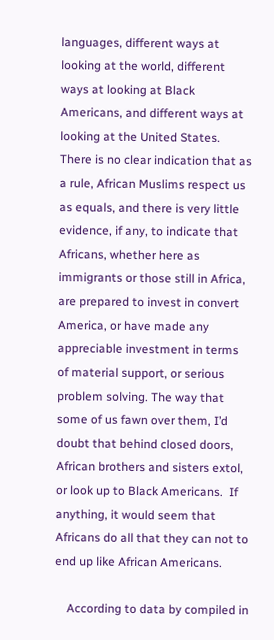languages, different ways at looking at the world, different ways at looking at Black Americans, and different ways at looking at the United States. There is no clear indication that as a rule, African Muslims respect us as equals, and there is very little evidence, if any, to indicate that Africans, whether here as immigrants or those still in Africa, are prepared to invest in convert America, or have made any appreciable investment in terms of material support, or serious problem solving. The way that some of us fawn over them, I’d doubt that behind closed doors, African brothers and sisters extol, or look up to Black Americans.  If anything, it would seem that Africans do all that they can not to end up like African Americans.

    According to data by compiled in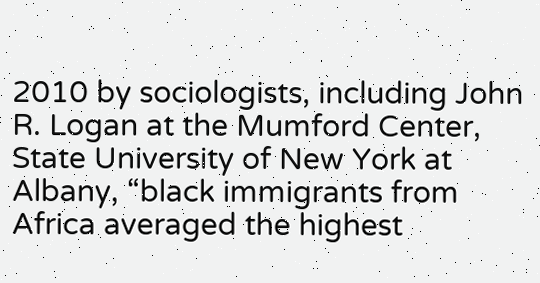2010 by sociologists, including John R. Logan at the Mumford Center, State University of New York at Albany, “black immigrants from Africa averaged the highest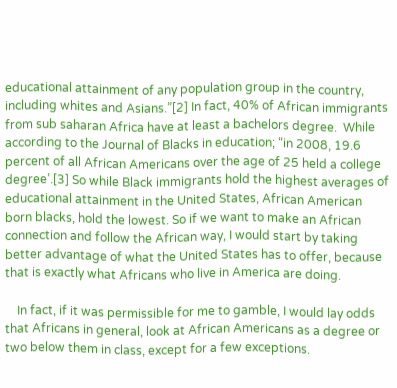educational attainment of any population group in the country, including whites and Asians.”[2] In fact, 40% of African immigrants from sub saharan Africa have at least a bachelors degree.  While according to the Journal of Blacks in education; “in 2008, 19.6 percent of all African Americans over the age of 25 held a college degree’.[3] So while Black immigrants hold the highest averages of educational attainment in the United States, African American born blacks, hold the lowest. So if we want to make an African connection and follow the African way, I would start by taking better advantage of what the United States has to offer, because that is exactly what Africans who live in America are doing.

    In fact, if it was permissible for me to gamble, I would lay odds that Africans in general, look at African Americans as a degree or two below them in class, except for a few exceptions.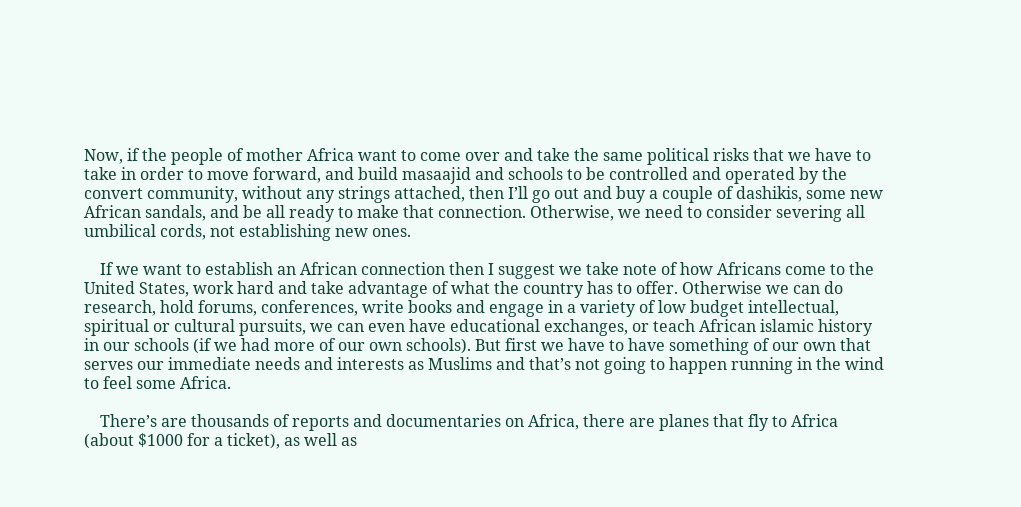Now, if the people of mother Africa want to come over and take the same political risks that we have to take in order to move forward, and build masaajid and schools to be controlled and operated by the convert community, without any strings attached, then I’ll go out and buy a couple of dashikis, some new African sandals, and be all ready to make that connection. Otherwise, we need to consider severing all umbilical cords, not establishing new ones.

    If we want to establish an African connection then I suggest we take note of how Africans come to the United States, work hard and take advantage of what the country has to offer. Otherwise we can do research, hold forums, conferences, write books and engage in a variety of low budget intellectual, spiritual or cultural pursuits, we can even have educational exchanges, or teach African islamic history in our schools (if we had more of our own schools). But first we have to have something of our own that serves our immediate needs and interests as Muslims and that’s not going to happen running in the wind to feel some Africa.

    There’s are thousands of reports and documentaries on Africa, there are planes that fly to Africa (about $1000 for a ticket), as well as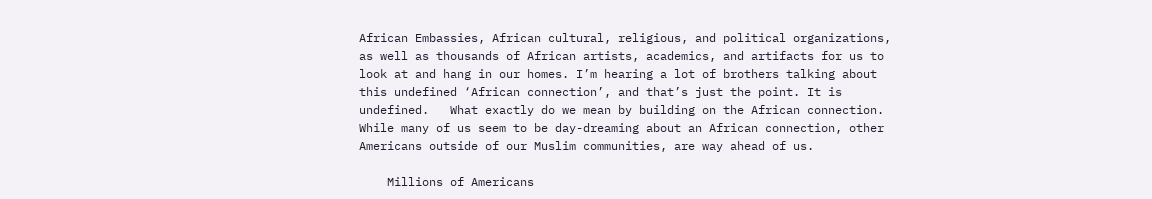African Embassies, African cultural, religious, and political organizations, as well as thousands of African artists, academics, and artifacts for us to look at and hang in our homes. I’m hearing a lot of brothers talking about this undefined ‘African connection’, and that’s just the point. It is undefined.   What exactly do we mean by building on the African connection. While many of us seem to be day-dreaming about an African connection, other Americans outside of our Muslim communities, are way ahead of us.

    Millions of Americans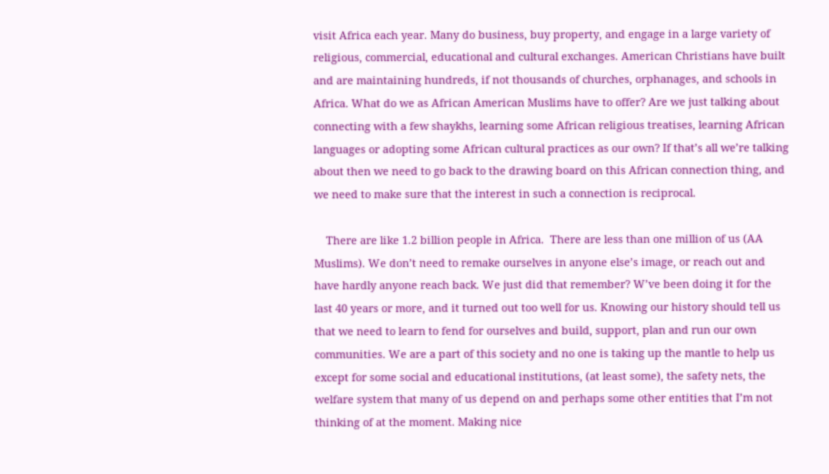visit Africa each year. Many do business, buy property, and engage in a large variety of religious, commercial, educational and cultural exchanges. American Christians have built and are maintaining hundreds, if not thousands of churches, orphanages, and schools in Africa. What do we as African American Muslims have to offer? Are we just talking about connecting with a few shaykhs, learning some African religious treatises, learning African languages or adopting some African cultural practices as our own? If that’s all we’re talking about then we need to go back to the drawing board on this African connection thing, and we need to make sure that the interest in such a connection is reciprocal.

    There are like 1.2 billion people in Africa.  There are less than one million of us (AA Muslims). We don’t need to remake ourselves in anyone else’s image, or reach out and have hardly anyone reach back. We just did that remember? W’ve been doing it for the last 40 years or more, and it turned out too well for us. Knowing our history should tell us that we need to learn to fend for ourselves and build, support, plan and run our own communities. We are a part of this society and no one is taking up the mantle to help us except for some social and educational institutions, (at least some), the safety nets, the welfare system that many of us depend on and perhaps some other entities that I’m not thinking of at the moment. Making nice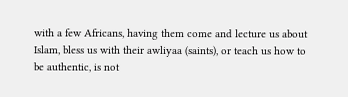with a few Africans, having them come and lecture us about Islam, bless us with their awliyaa (saints), or teach us how to be authentic, is not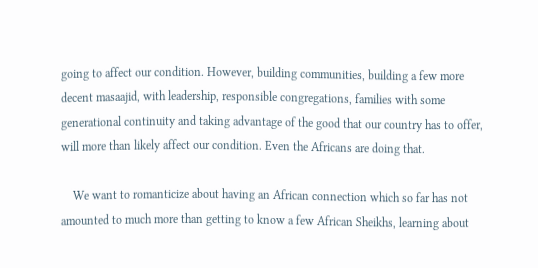going to affect our condition. However, building communities, building a few more decent masaajid, with leadership, responsible congregations, families with some generational continuity and taking advantage of the good that our country has to offer, will more than likely affect our condition. Even the Africans are doing that.

    We want to romanticize about having an African connection which so far has not amounted to much more than getting to know a few African Sheikhs, learning about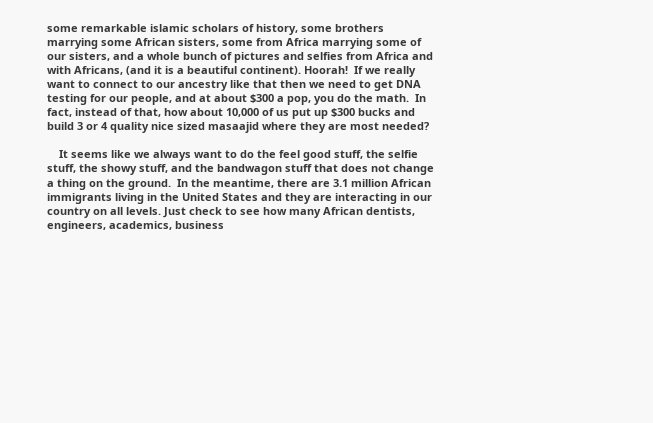some remarkable islamic scholars of history, some brothers marrying some African sisters, some from Africa marrying some of our sisters, and a whole bunch of pictures and selfies from Africa and with Africans, (and it is a beautiful continent). Hoorah!  If we really want to connect to our ancestry like that then we need to get DNA testing for our people, and at about $300 a pop, you do the math.  In fact, instead of that, how about 10,000 of us put up $300 bucks and build 3 or 4 quality nice sized masaajid where they are most needed?

    It seems like we always want to do the feel good stuff, the selfie stuff, the showy stuff, and the bandwagon stuff that does not change a thing on the ground.  In the meantime, there are 3.1 million African immigrants living in the United States and they are interacting in our country on all levels. Just check to see how many African dentists, engineers, academics, business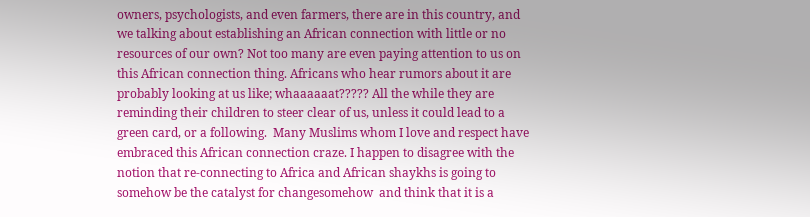owners, psychologists, and even farmers, there are in this country, and we talking about establishing an African connection with little or no resources of our own? Not too many are even paying attention to us on this African connection thing. Africans who hear rumors about it are probably looking at us like; whaaaaaat????? All the while they are reminding their children to steer clear of us, unless it could lead to a green card, or a following.  Many Muslims whom I love and respect have embraced this African connection craze. I happen to disagree with the notion that re-connecting to Africa and African shaykhs is going to somehow be the catalyst for changesomehow  and think that it is a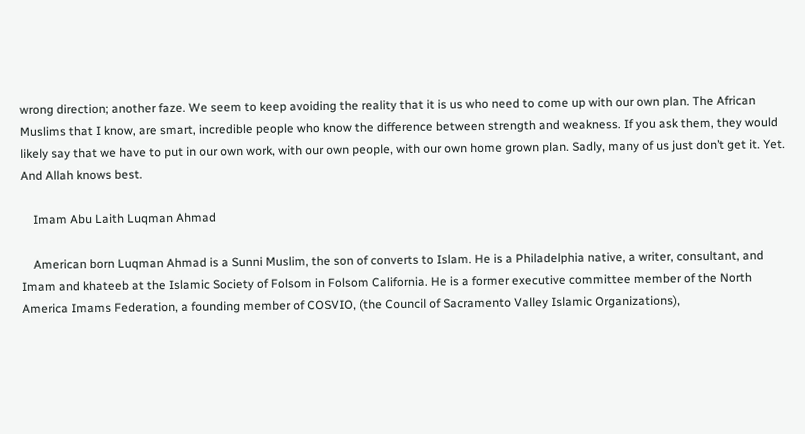wrong direction; another faze. We seem to keep avoiding the reality that it is us who need to come up with our own plan. The African Muslims that I know, are smart, incredible people who know the difference between strength and weakness. If you ask them, they would likely say that we have to put in our own work, with our own people, with our own home grown plan. Sadly, many of us just don’t get it. Yet. And Allah knows best.

    Imam Abu Laith Luqman Ahmad

    American born Luqman Ahmad is a Sunni Muslim, the son of converts to Islam. He is a Philadelphia native, a writer, consultant, and Imam and khateeb at the Islamic Society of Folsom in Folsom California. He is a former executive committee member of the North America Imams Federation, a founding member of COSVIO, (the Council of Sacramento Valley Islamic Organizations),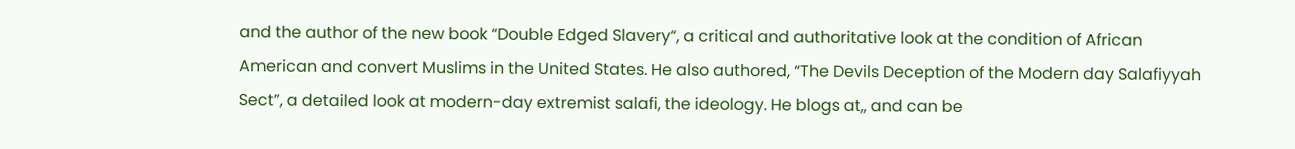and the author of the new book “Double Edged Slavery“, a critical and authoritative look at the condition of African American and convert Muslims in the United States. He also authored, “The Devils Deception of the Modern day Salafiyyah Sect”, a detailed look at modern-day extremist salafi, the ideology. He blogs at,, and can be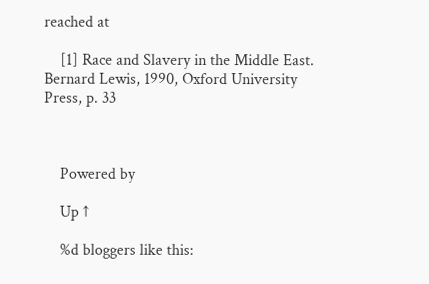reached at

    [1] Race and Slavery in the Middle East. Bernard Lewis, 1990, Oxford University Press, p. 33



    Powered by

    Up ↑

    %d bloggers like this: